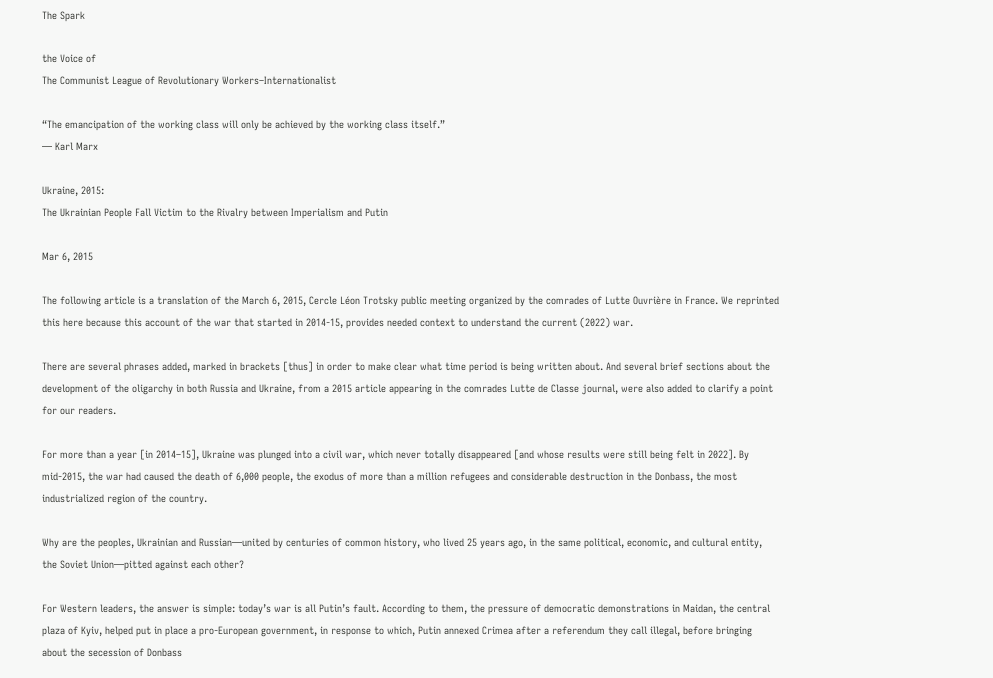The Spark

the Voice of
The Communist League of Revolutionary Workers–Internationalist

“The emancipation of the working class will only be achieved by the working class itself.”
— Karl Marx

Ukraine, 2015:
The Ukrainian People Fall Victim to the Rivalry between Imperialism and Putin

Mar 6, 2015

The following article is a translation of the March 6, 2015, Cercle Léon Trotsky public meeting organized by the comrades of Lutte Ouvrière in France. We reprinted this here because this account of the war that started in 2014-15, provides needed context to understand the current (2022) war.

There are several phrases added, marked in brackets [thus] in order to make clear what time period is being written about. And several brief sections about the development of the oligarchy in both Russia and Ukraine, from a 2015 article appearing in the comrades Lutte de Classe journal, were also added to clarify a point for our readers.

For more than a year [in 2014–15], Ukraine was plunged into a civil war, which never totally disappeared [and whose results were still being felt in 2022]. By mid-2015, the war had caused the death of 6,000 people, the exodus of more than a million refugees and considerable destruction in the Donbass, the most industrialized region of the country.

Why are the peoples, Ukrainian and Russian—united by centuries of common history, who lived 25 years ago, in the same political, economic, and cultural entity, the Soviet Union—pitted against each other?

For Western leaders, the answer is simple: today’s war is all Putin’s fault. According to them, the pressure of democratic demonstrations in Maidan, the central plaza of Kyiv, helped put in place a pro-European government, in response to which, Putin annexed Crimea after a referendum they call illegal, before bringing about the secession of Donbass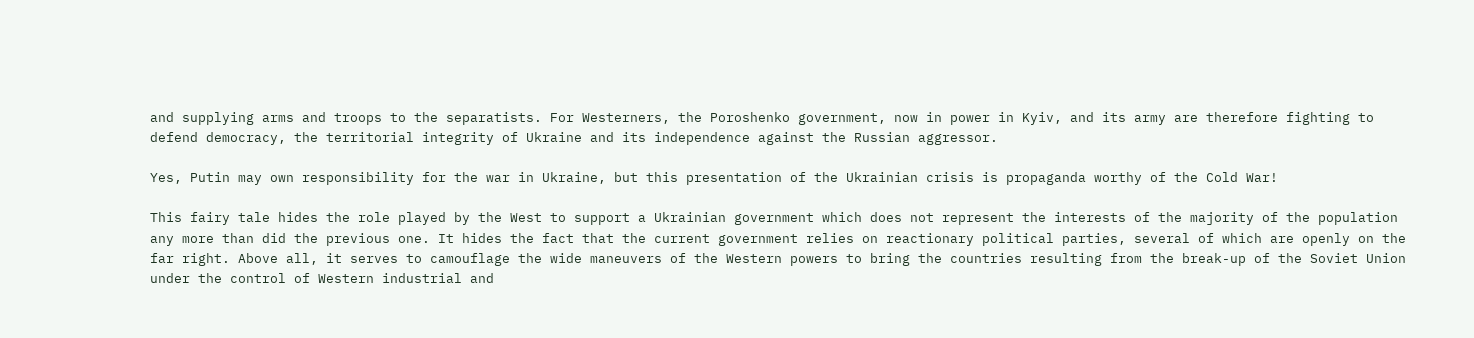and supplying arms and troops to the separatists. For Westerners, the Poroshenko government, now in power in Kyiv, and its army are therefore fighting to defend democracy, the territorial integrity of Ukraine and its independence against the Russian aggressor.

Yes, Putin may own responsibility for the war in Ukraine, but this presentation of the Ukrainian crisis is propaganda worthy of the Cold War!

This fairy tale hides the role played by the West to support a Ukrainian government which does not represent the interests of the majority of the population any more than did the previous one. It hides the fact that the current government relies on reactionary political parties, several of which are openly on the far right. Above all, it serves to camouflage the wide maneuvers of the Western powers to bring the countries resulting from the break-up of the Soviet Union under the control of Western industrial and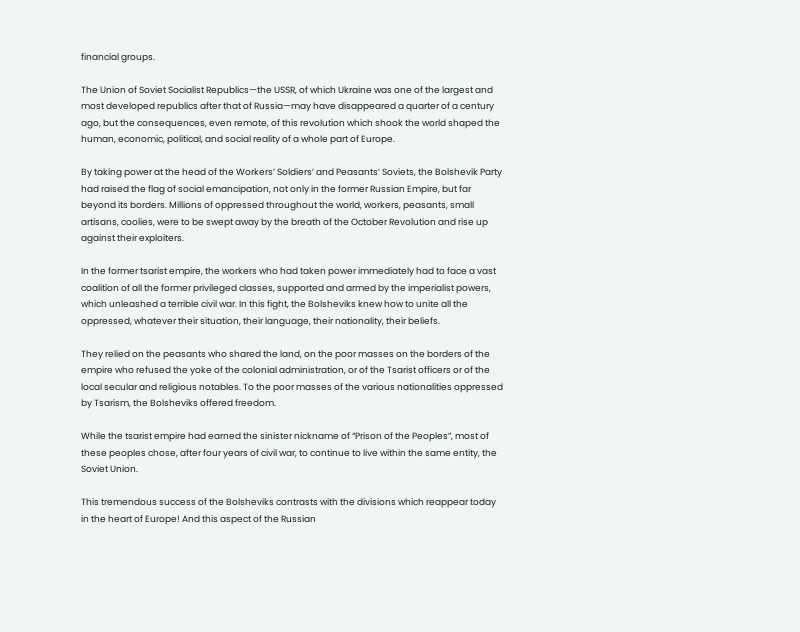financial groups.

The Union of Soviet Socialist Republics—the USSR, of which Ukraine was one of the largest and most developed republics after that of Russia—may have disappeared a quarter of a century ago, but the consequences, even remote, of this revolution which shook the world shaped the human, economic, political, and social reality of a whole part of Europe.

By taking power at the head of the Workers’ Soldiers’ and Peasants’ Soviets, the Bolshevik Party had raised the flag of social emancipation, not only in the former Russian Empire, but far beyond its borders. Millions of oppressed throughout the world, workers, peasants, small artisans, coolies, were to be swept away by the breath of the October Revolution and rise up against their exploiters.

In the former tsarist empire, the workers who had taken power immediately had to face a vast coalition of all the former privileged classes, supported and armed by the imperialist powers, which unleashed a terrible civil war. In this fight, the Bolsheviks knew how to unite all the oppressed, whatever their situation, their language, their nationality, their beliefs.

They relied on the peasants who shared the land, on the poor masses on the borders of the empire who refused the yoke of the colonial administration, or of the Tsarist officers or of the local secular and religious notables. To the poor masses of the various nationalities oppressed by Tsarism, the Bolsheviks offered freedom.

While the tsarist empire had earned the sinister nickname of “Prison of the Peoples”, most of these peoples chose, after four years of civil war, to continue to live within the same entity, the Soviet Union.

This tremendous success of the Bolsheviks contrasts with the divisions which reappear today in the heart of Europe! And this aspect of the Russian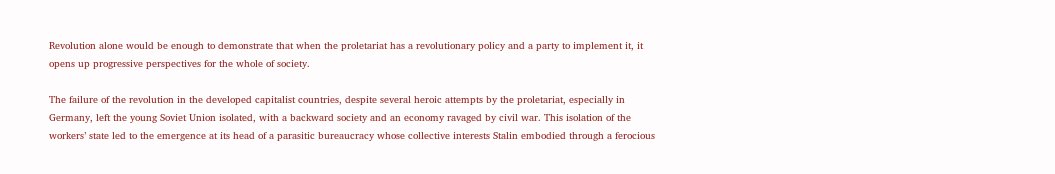Revolution alone would be enough to demonstrate that when the proletariat has a revolutionary policy and a party to implement it, it opens up progressive perspectives for the whole of society.

The failure of the revolution in the developed capitalist countries, despite several heroic attempts by the proletariat, especially in Germany, left the young Soviet Union isolated, with a backward society and an economy ravaged by civil war. This isolation of the workers’ state led to the emergence at its head of a parasitic bureaucracy whose collective interests Stalin embodied through a ferocious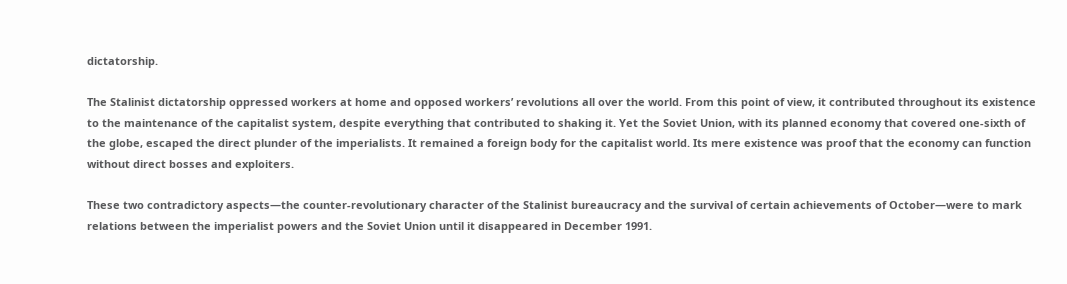dictatorship.

The Stalinist dictatorship oppressed workers at home and opposed workers’ revolutions all over the world. From this point of view, it contributed throughout its existence to the maintenance of the capitalist system, despite everything that contributed to shaking it. Yet the Soviet Union, with its planned economy that covered one-sixth of the globe, escaped the direct plunder of the imperialists. It remained a foreign body for the capitalist world. Its mere existence was proof that the economy can function without direct bosses and exploiters.

These two contradictory aspects—the counter-revolutionary character of the Stalinist bureaucracy and the survival of certain achievements of October—were to mark relations between the imperialist powers and the Soviet Union until it disappeared in December 1991.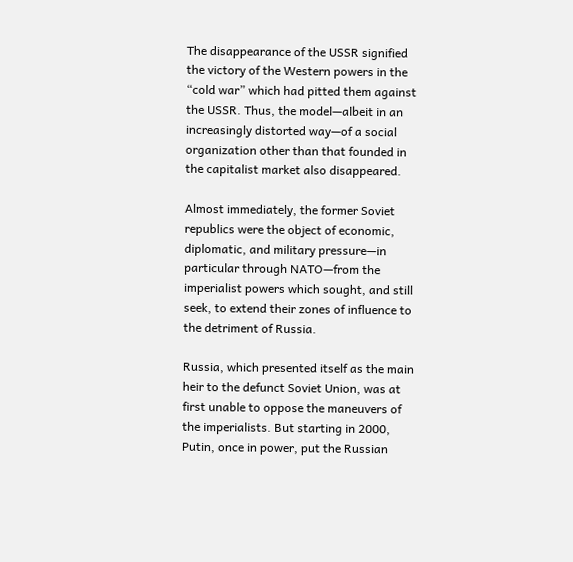The disappearance of the USSR signified the victory of the Western powers in the “cold war” which had pitted them against the USSR. Thus, the model—albeit in an increasingly distorted way—of a social organization other than that founded in the capitalist market also disappeared.

Almost immediately, the former Soviet republics were the object of economic, diplomatic, and military pressure—in particular through NATO—from the imperialist powers which sought, and still seek, to extend their zones of influence to the detriment of Russia.

Russia, which presented itself as the main heir to the defunct Soviet Union, was at first unable to oppose the maneuvers of the imperialists. But starting in 2000, Putin, once in power, put the Russian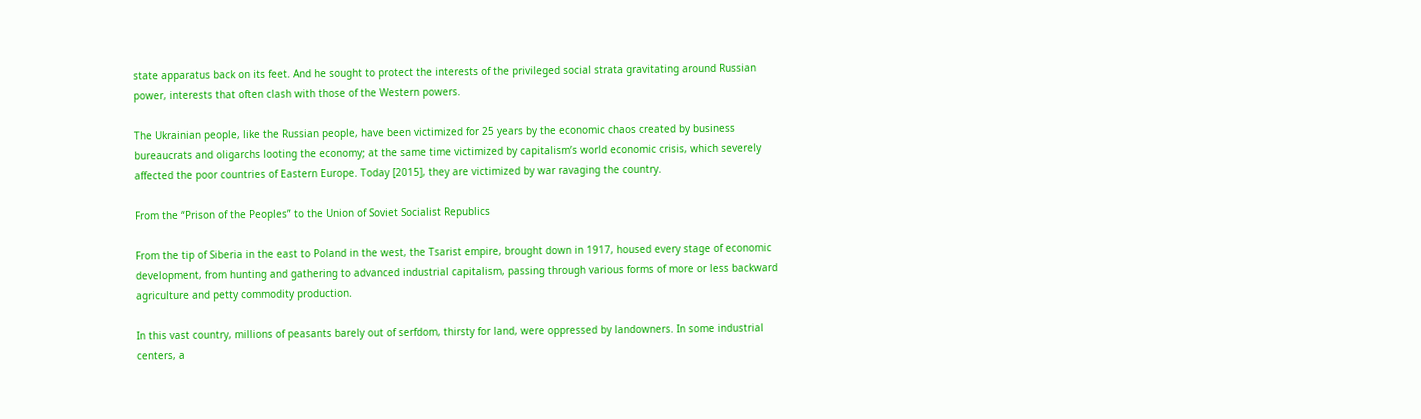state apparatus back on its feet. And he sought to protect the interests of the privileged social strata gravitating around Russian power, interests that often clash with those of the Western powers.

The Ukrainian people, like the Russian people, have been victimized for 25 years by the economic chaos created by business bureaucrats and oligarchs looting the economy; at the same time victimized by capitalism’s world economic crisis, which severely affected the poor countries of Eastern Europe. Today [2015], they are victimized by war ravaging the country.

From the “Prison of the Peoples” to the Union of Soviet Socialist Republics

From the tip of Siberia in the east to Poland in the west, the Tsarist empire, brought down in 1917, housed every stage of economic development, from hunting and gathering to advanced industrial capitalism, passing through various forms of more or less backward agriculture and petty commodity production.

In this vast country, millions of peasants barely out of serfdom, thirsty for land, were oppressed by landowners. In some industrial centers, a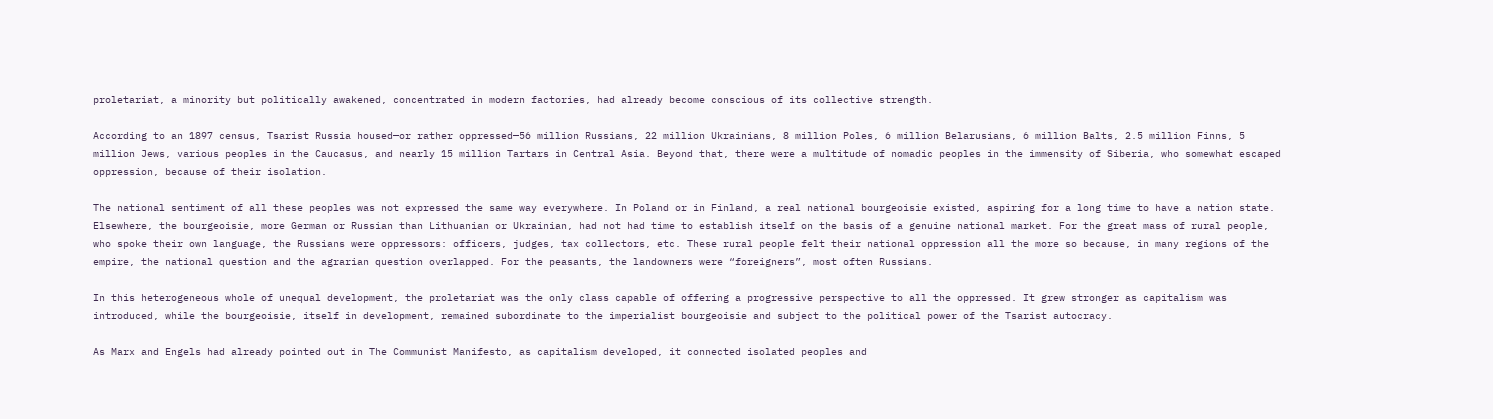proletariat, a minority but politically awakened, concentrated in modern factories, had already become conscious of its collective strength.

According to an 1897 census, Tsarist Russia housed—or rather oppressed—56 million Russians, 22 million Ukrainians, 8 million Poles, 6 million Belarusians, 6 million Balts, 2.5 million Finns, 5 million Jews, various peoples in the Caucasus, and nearly 15 million Tartars in Central Asia. Beyond that, there were a multitude of nomadic peoples in the immensity of Siberia, who somewhat escaped oppression, because of their isolation.

The national sentiment of all these peoples was not expressed the same way everywhere. In Poland or in Finland, a real national bourgeoisie existed, aspiring for a long time to have a nation state. Elsewhere, the bourgeoisie, more German or Russian than Lithuanian or Ukrainian, had not had time to establish itself on the basis of a genuine national market. For the great mass of rural people, who spoke their own language, the Russians were oppressors: officers, judges, tax collectors, etc. These rural people felt their national oppression all the more so because, in many regions of the empire, the national question and the agrarian question overlapped. For the peasants, the landowners were “foreigners”, most often Russians.

In this heterogeneous whole of unequal development, the proletariat was the only class capable of offering a progressive perspective to all the oppressed. It grew stronger as capitalism was introduced, while the bourgeoisie, itself in development, remained subordinate to the imperialist bourgeoisie and subject to the political power of the Tsarist autocracy.

As Marx and Engels had already pointed out in The Communist Manifesto, as capitalism developed, it connected isolated peoples and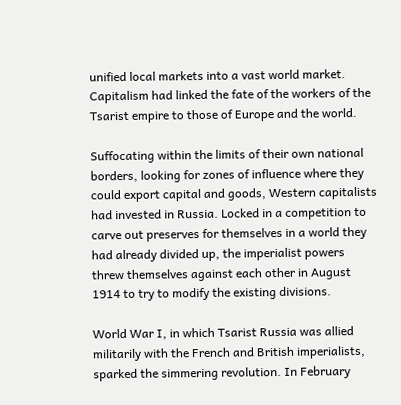unified local markets into a vast world market. Capitalism had linked the fate of the workers of the Tsarist empire to those of Europe and the world.

Suffocating within the limits of their own national borders, looking for zones of influence where they could export capital and goods, Western capitalists had invested in Russia. Locked in a competition to carve out preserves for themselves in a world they had already divided up, the imperialist powers threw themselves against each other in August 1914 to try to modify the existing divisions.

World War I, in which Tsarist Russia was allied militarily with the French and British imperialists, sparked the simmering revolution. In February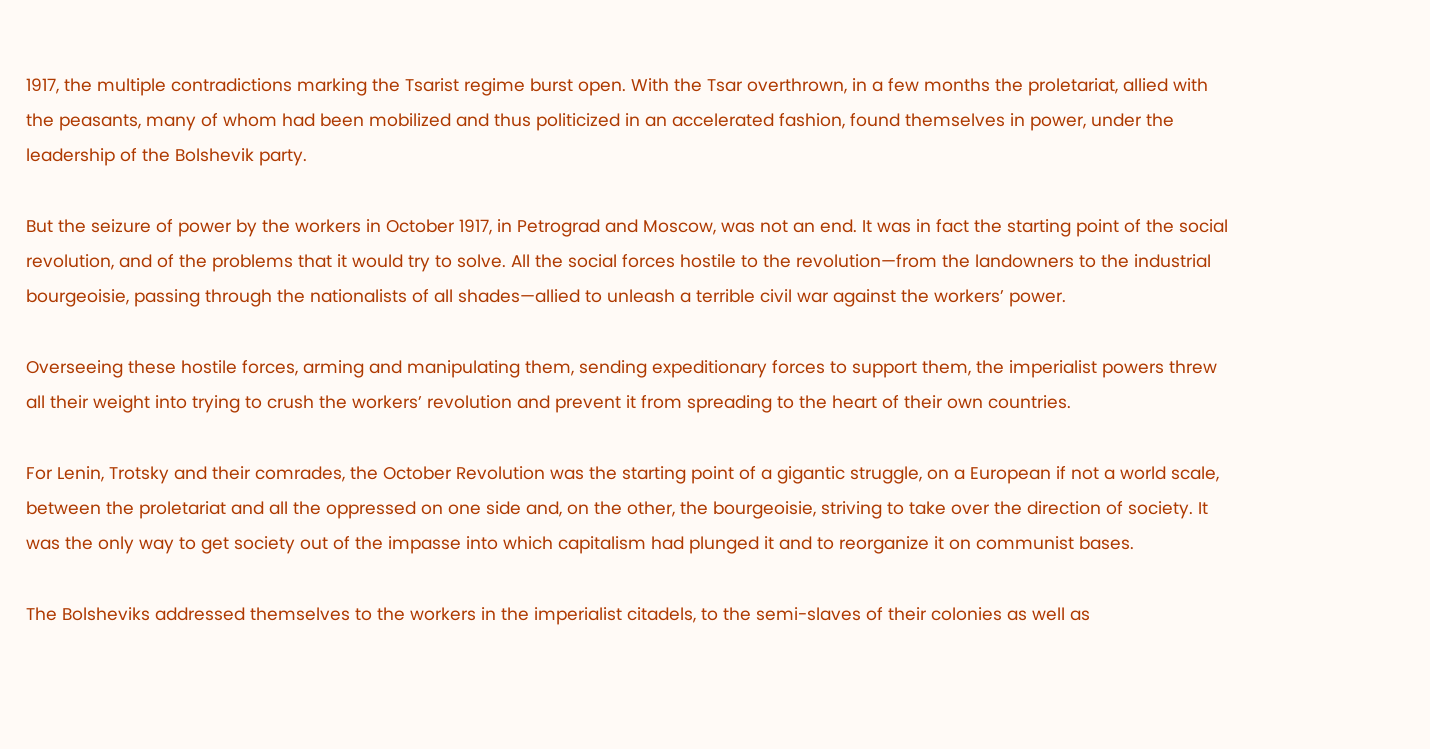1917, the multiple contradictions marking the Tsarist regime burst open. With the Tsar overthrown, in a few months the proletariat, allied with the peasants, many of whom had been mobilized and thus politicized in an accelerated fashion, found themselves in power, under the leadership of the Bolshevik party.

But the seizure of power by the workers in October 1917, in Petrograd and Moscow, was not an end. It was in fact the starting point of the social revolution, and of the problems that it would try to solve. All the social forces hostile to the revolution—from the landowners to the industrial bourgeoisie, passing through the nationalists of all shades—allied to unleash a terrible civil war against the workers’ power.

Overseeing these hostile forces, arming and manipulating them, sending expeditionary forces to support them, the imperialist powers threw all their weight into trying to crush the workers’ revolution and prevent it from spreading to the heart of their own countries.

For Lenin, Trotsky and their comrades, the October Revolution was the starting point of a gigantic struggle, on a European if not a world scale, between the proletariat and all the oppressed on one side and, on the other, the bourgeoisie, striving to take over the direction of society. It was the only way to get society out of the impasse into which capitalism had plunged it and to reorganize it on communist bases.

The Bolsheviks addressed themselves to the workers in the imperialist citadels, to the semi-slaves of their colonies as well as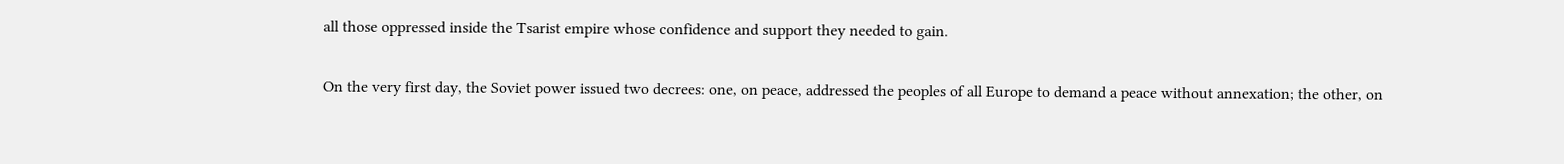all those oppressed inside the Tsarist empire whose confidence and support they needed to gain.

On the very first day, the Soviet power issued two decrees: one, on peace, addressed the peoples of all Europe to demand a peace without annexation; the other, on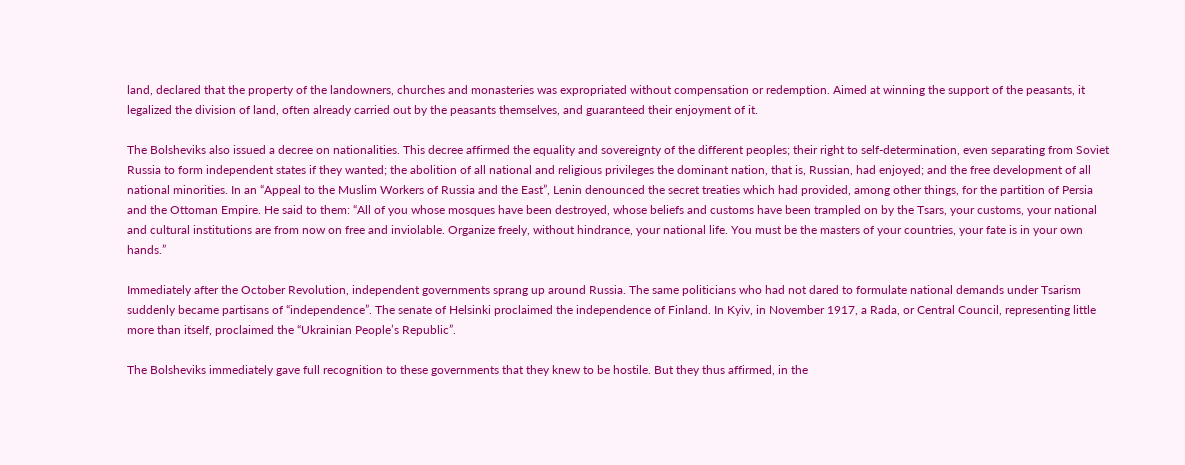land, declared that the property of the landowners, churches and monasteries was expropriated without compensation or redemption. Aimed at winning the support of the peasants, it legalized the division of land, often already carried out by the peasants themselves, and guaranteed their enjoyment of it.

The Bolsheviks also issued a decree on nationalities. This decree affirmed the equality and sovereignty of the different peoples; their right to self-determination, even separating from Soviet Russia to form independent states if they wanted; the abolition of all national and religious privileges the dominant nation, that is, Russian, had enjoyed; and the free development of all national minorities. In an “Appeal to the Muslim Workers of Russia and the East”, Lenin denounced the secret treaties which had provided, among other things, for the partition of Persia and the Ottoman Empire. He said to them: “All of you whose mosques have been destroyed, whose beliefs and customs have been trampled on by the Tsars, your customs, your national and cultural institutions are from now on free and inviolable. Organize freely, without hindrance, your national life. You must be the masters of your countries, your fate is in your own hands.”

Immediately after the October Revolution, independent governments sprang up around Russia. The same politicians who had not dared to formulate national demands under Tsarism suddenly became partisans of “independence”. The senate of Helsinki proclaimed the independence of Finland. In Kyiv, in November 1917, a Rada, or Central Council, representing little more than itself, proclaimed the “Ukrainian People’s Republic”.

The Bolsheviks immediately gave full recognition to these governments that they knew to be hostile. But they thus affirmed, in the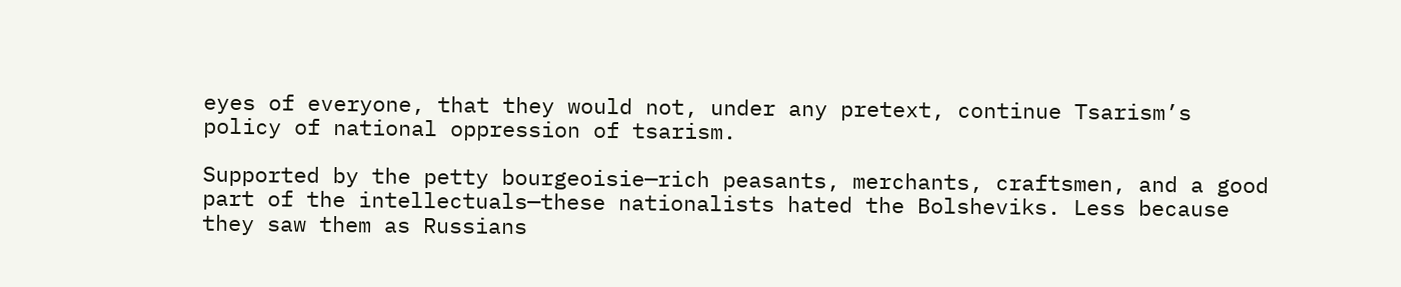eyes of everyone, that they would not, under any pretext, continue Tsarism’s policy of national oppression of tsarism.

Supported by the petty bourgeoisie—rich peasants, merchants, craftsmen, and a good part of the intellectuals—these nationalists hated the Bolsheviks. Less because they saw them as Russians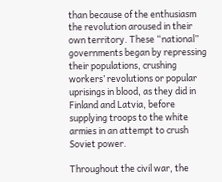than because of the enthusiasm the revolution aroused in their own territory. These “national” governments began by repressing their populations, crushing workers’ revolutions or popular uprisings in blood, as they did in Finland and Latvia, before supplying troops to the white armies in an attempt to crush Soviet power.

Throughout the civil war, the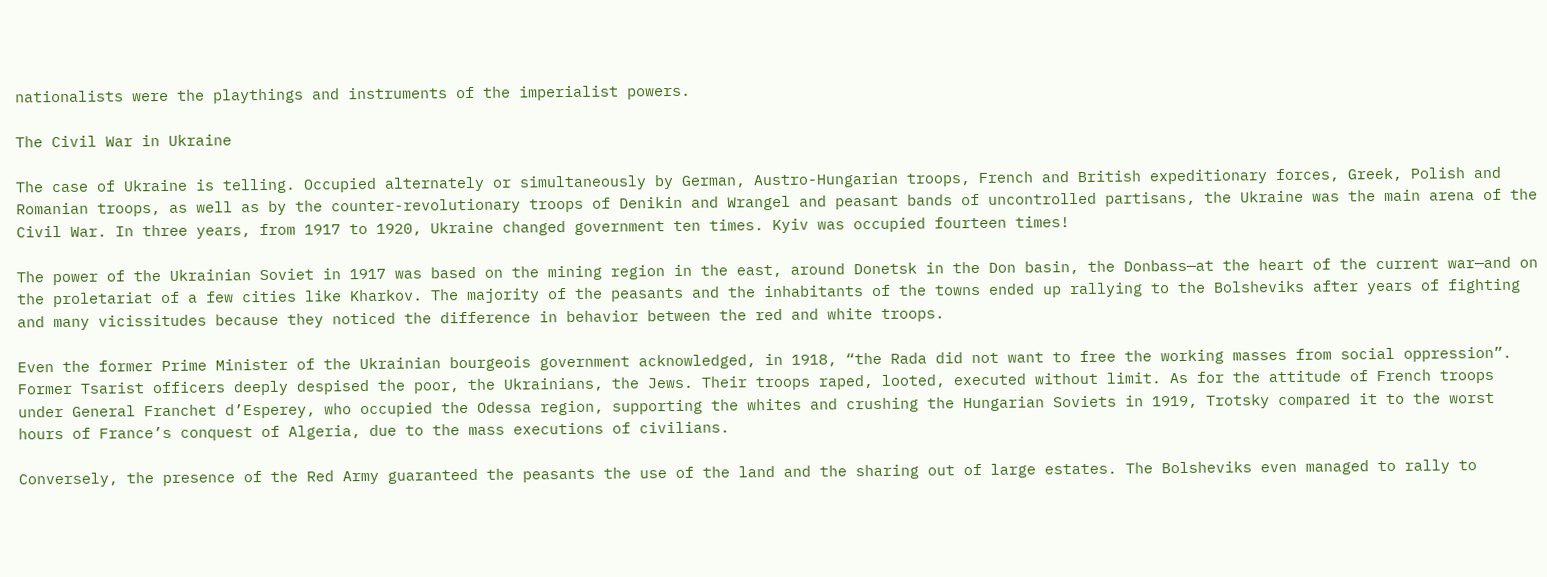nationalists were the playthings and instruments of the imperialist powers.

The Civil War in Ukraine

The case of Ukraine is telling. Occupied alternately or simultaneously by German, Austro-Hungarian troops, French and British expeditionary forces, Greek, Polish and Romanian troops, as well as by the counter-revolutionary troops of Denikin and Wrangel and peasant bands of uncontrolled partisans, the Ukraine was the main arena of the Civil War. In three years, from 1917 to 1920, Ukraine changed government ten times. Kyiv was occupied fourteen times!

The power of the Ukrainian Soviet in 1917 was based on the mining region in the east, around Donetsk in the Don basin, the Donbass—at the heart of the current war—and on the proletariat of a few cities like Kharkov. The majority of the peasants and the inhabitants of the towns ended up rallying to the Bolsheviks after years of fighting and many vicissitudes because they noticed the difference in behavior between the red and white troops.

Even the former Prime Minister of the Ukrainian bourgeois government acknowledged, in 1918, “the Rada did not want to free the working masses from social oppression”. Former Tsarist officers deeply despised the poor, the Ukrainians, the Jews. Their troops raped, looted, executed without limit. As for the attitude of French troops under General Franchet d’Esperey, who occupied the Odessa region, supporting the whites and crushing the Hungarian Soviets in 1919, Trotsky compared it to the worst hours of France’s conquest of Algeria, due to the mass executions of civilians.

Conversely, the presence of the Red Army guaranteed the peasants the use of the land and the sharing out of large estates. The Bolsheviks even managed to rally to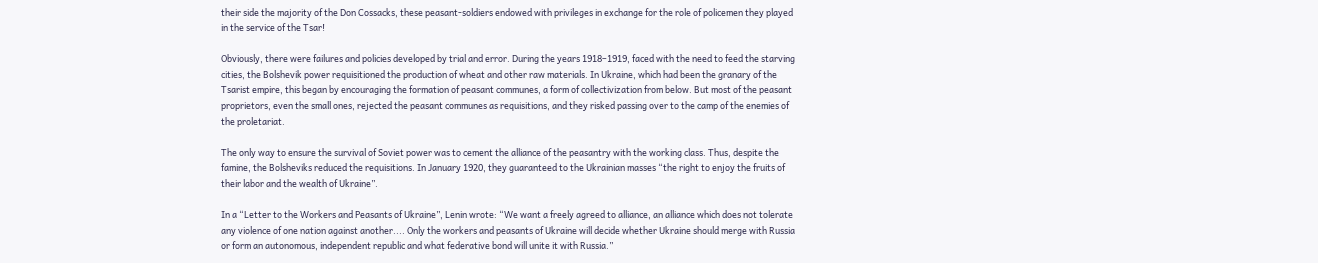their side the majority of the Don Cossacks, these peasant-soldiers endowed with privileges in exchange for the role of policemen they played in the service of the Tsar!

Obviously, there were failures and policies developed by trial and error. During the years 1918–1919, faced with the need to feed the starving cities, the Bolshevik power requisitioned the production of wheat and other raw materials. In Ukraine, which had been the granary of the Tsarist empire, this began by encouraging the formation of peasant communes, a form of collectivization from below. But most of the peasant proprietors, even the small ones, rejected the peasant communes as requisitions, and they risked passing over to the camp of the enemies of the proletariat.

The only way to ensure the survival of Soviet power was to cement the alliance of the peasantry with the working class. Thus, despite the famine, the Bolsheviks reduced the requisitions. In January 1920, they guaranteed to the Ukrainian masses “the right to enjoy the fruits of their labor and the wealth of Ukraine”.

In a “Letter to the Workers and Peasants of Ukraine”, Lenin wrote: “We want a freely agreed to alliance, an alliance which does not tolerate any violence of one nation against another.... Only the workers and peasants of Ukraine will decide whether Ukraine should merge with Russia or form an autonomous, independent republic and what federative bond will unite it with Russia.”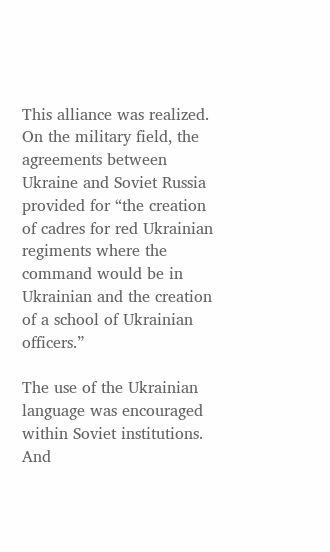This alliance was realized. On the military field, the agreements between Ukraine and Soviet Russia provided for “the creation of cadres for red Ukrainian regiments where the command would be in Ukrainian and the creation of a school of Ukrainian officers.”

The use of the Ukrainian language was encouraged within Soviet institutions. And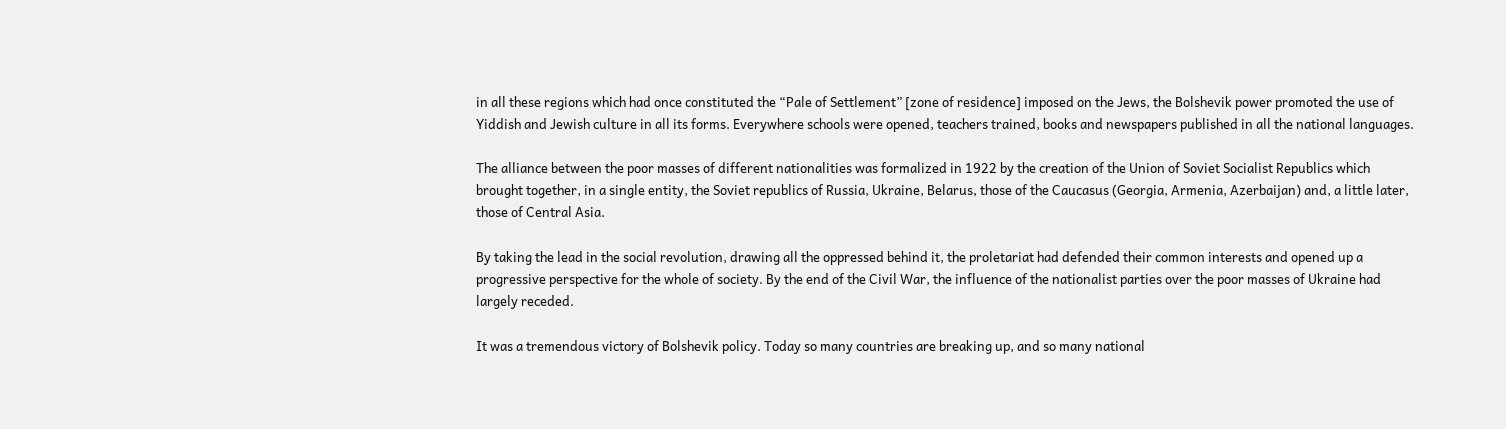in all these regions which had once constituted the “Pale of Settlement” [zone of residence] imposed on the Jews, the Bolshevik power promoted the use of Yiddish and Jewish culture in all its forms. Everywhere schools were opened, teachers trained, books and newspapers published in all the national languages.

The alliance between the poor masses of different nationalities was formalized in 1922 by the creation of the Union of Soviet Socialist Republics which brought together, in a single entity, the Soviet republics of Russia, Ukraine, Belarus, those of the Caucasus (Georgia, Armenia, Azerbaijan) and, a little later, those of Central Asia.

By taking the lead in the social revolution, drawing all the oppressed behind it, the proletariat had defended their common interests and opened up a progressive perspective for the whole of society. By the end of the Civil War, the influence of the nationalist parties over the poor masses of Ukraine had largely receded.

It was a tremendous victory of Bolshevik policy. Today so many countries are breaking up, and so many national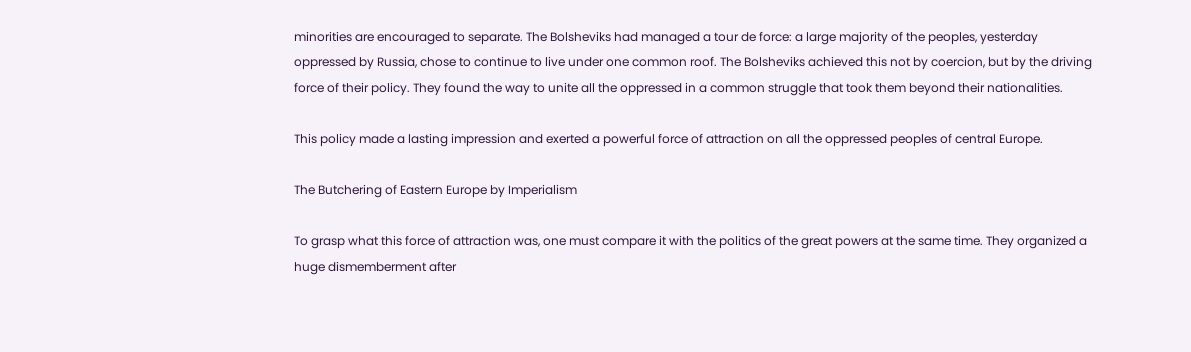minorities are encouraged to separate. The Bolsheviks had managed a tour de force: a large majority of the peoples, yesterday oppressed by Russia, chose to continue to live under one common roof. The Bolsheviks achieved this not by coercion, but by the driving force of their policy. They found the way to unite all the oppressed in a common struggle that took them beyond their nationalities.

This policy made a lasting impression and exerted a powerful force of attraction on all the oppressed peoples of central Europe.

The Butchering of Eastern Europe by Imperialism

To grasp what this force of attraction was, one must compare it with the politics of the great powers at the same time. They organized a huge dismemberment after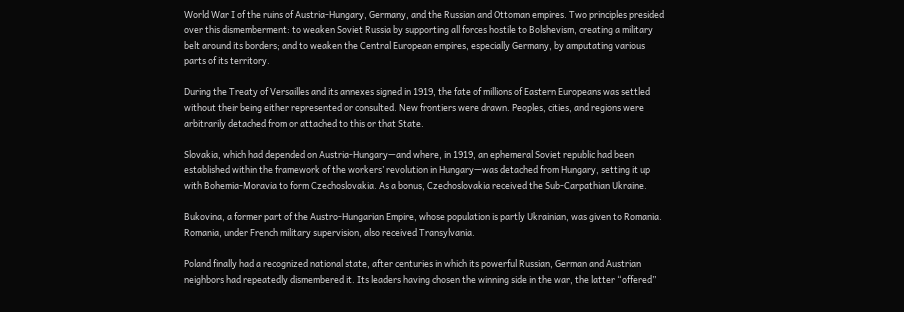World War I of the ruins of Austria-Hungary, Germany, and the Russian and Ottoman empires. Two principles presided over this dismemberment: to weaken Soviet Russia by supporting all forces hostile to Bolshevism, creating a military belt around its borders; and to weaken the Central European empires, especially Germany, by amputating various parts of its territory.

During the Treaty of Versailles and its annexes signed in 1919, the fate of millions of Eastern Europeans was settled without their being either represented or consulted. New frontiers were drawn. Peoples, cities, and regions were arbitrarily detached from or attached to this or that State.

Slovakia, which had depended on Austria-Hungary—and where, in 1919, an ephemeral Soviet republic had been established within the framework of the workers’ revolution in Hungary—was detached from Hungary, setting it up with Bohemia-Moravia to form Czechoslovakia. As a bonus, Czechoslovakia received the Sub-Carpathian Ukraine.

Bukovina, a former part of the Austro-Hungarian Empire, whose population is partly Ukrainian, was given to Romania. Romania, under French military supervision, also received Transylvania.

Poland finally had a recognized national state, after centuries in which its powerful Russian, German and Austrian neighbors had repeatedly dismembered it. Its leaders having chosen the winning side in the war, the latter “offered”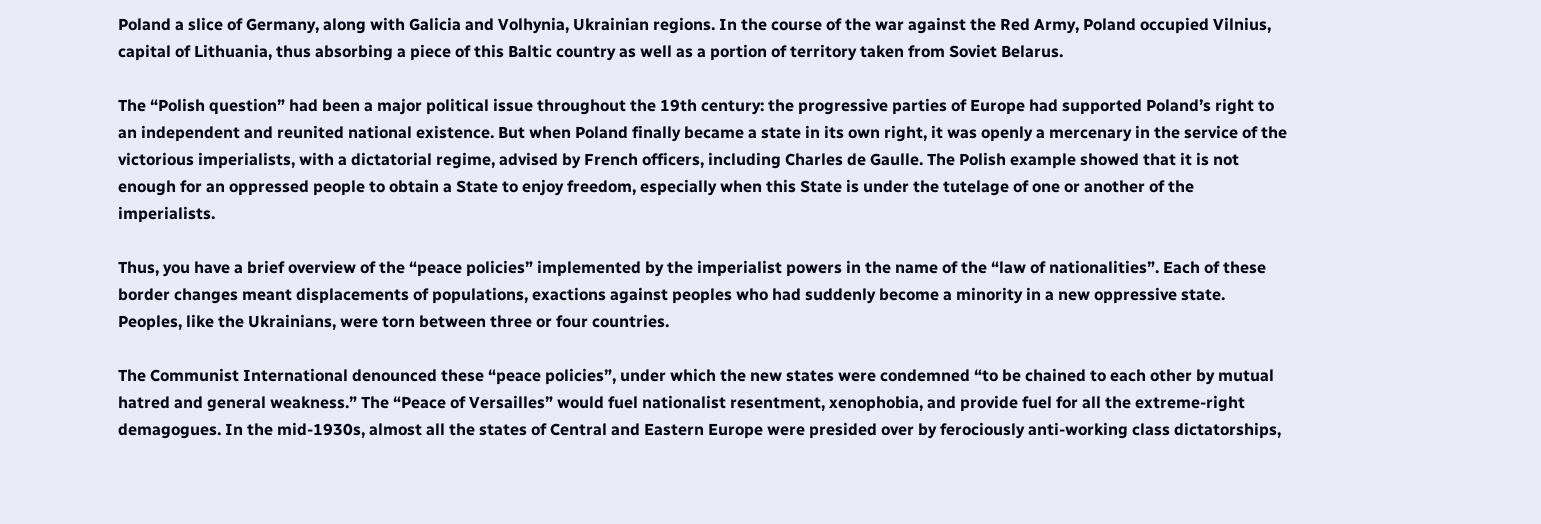Poland a slice of Germany, along with Galicia and Volhynia, Ukrainian regions. In the course of the war against the Red Army, Poland occupied Vilnius, capital of Lithuania, thus absorbing a piece of this Baltic country as well as a portion of territory taken from Soviet Belarus.

The “Polish question” had been a major political issue throughout the 19th century: the progressive parties of Europe had supported Poland’s right to an independent and reunited national existence. But when Poland finally became a state in its own right, it was openly a mercenary in the service of the victorious imperialists, with a dictatorial regime, advised by French officers, including Charles de Gaulle. The Polish example showed that it is not enough for an oppressed people to obtain a State to enjoy freedom, especially when this State is under the tutelage of one or another of the imperialists.

Thus, you have a brief overview of the “peace policies” implemented by the imperialist powers in the name of the “law of nationalities”. Each of these border changes meant displacements of populations, exactions against peoples who had suddenly become a minority in a new oppressive state. Peoples, like the Ukrainians, were torn between three or four countries.

The Communist International denounced these “peace policies”, under which the new states were condemned “to be chained to each other by mutual hatred and general weakness.” The “Peace of Versailles” would fuel nationalist resentment, xenophobia, and provide fuel for all the extreme-right demagogues. In the mid-1930s, almost all the states of Central and Eastern Europe were presided over by ferociously anti-working class dictatorships,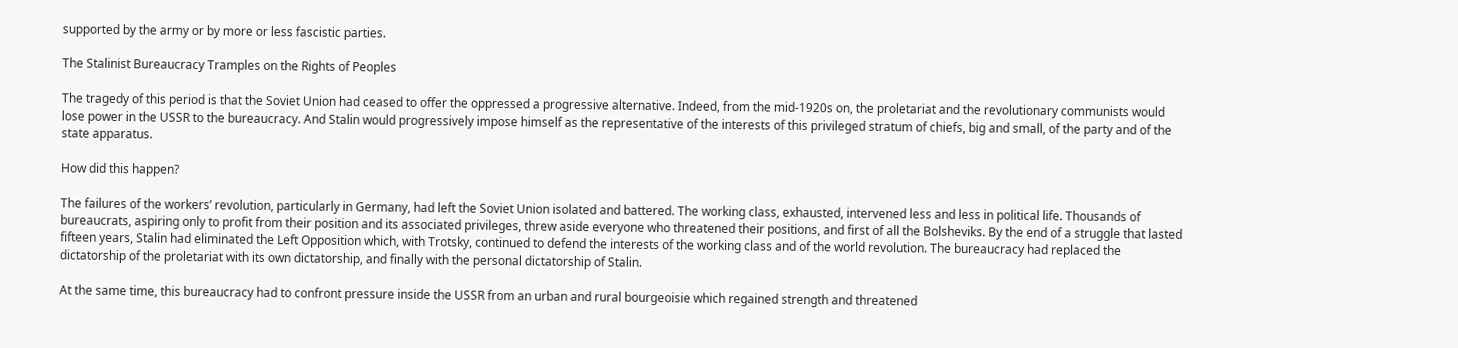supported by the army or by more or less fascistic parties.

The Stalinist Bureaucracy Tramples on the Rights of Peoples

The tragedy of this period is that the Soviet Union had ceased to offer the oppressed a progressive alternative. Indeed, from the mid-1920s on, the proletariat and the revolutionary communists would lose power in the USSR to the bureaucracy. And Stalin would progressively impose himself as the representative of the interests of this privileged stratum of chiefs, big and small, of the party and of the state apparatus.

How did this happen?

The failures of the workers’ revolution, particularly in Germany, had left the Soviet Union isolated and battered. The working class, exhausted, intervened less and less in political life. Thousands of bureaucrats, aspiring only to profit from their position and its associated privileges, threw aside everyone who threatened their positions, and first of all the Bolsheviks. By the end of a struggle that lasted fifteen years, Stalin had eliminated the Left Opposition which, with Trotsky, continued to defend the interests of the working class and of the world revolution. The bureaucracy had replaced the dictatorship of the proletariat with its own dictatorship, and finally with the personal dictatorship of Stalin.

At the same time, this bureaucracy had to confront pressure inside the USSR from an urban and rural bourgeoisie which regained strength and threatened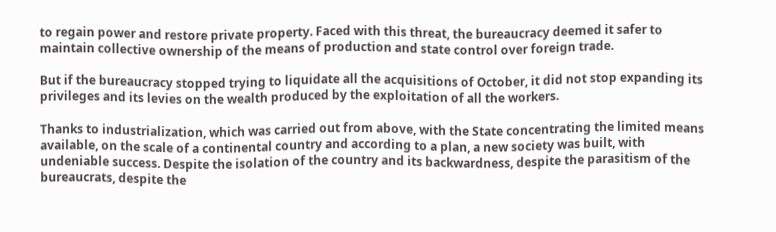to regain power and restore private property. Faced with this threat, the bureaucracy deemed it safer to maintain collective ownership of the means of production and state control over foreign trade.

But if the bureaucracy stopped trying to liquidate all the acquisitions of October, it did not stop expanding its privileges and its levies on the wealth produced by the exploitation of all the workers.

Thanks to industrialization, which was carried out from above, with the State concentrating the limited means available, on the scale of a continental country and according to a plan, a new society was built, with undeniable success. Despite the isolation of the country and its backwardness, despite the parasitism of the bureaucrats, despite the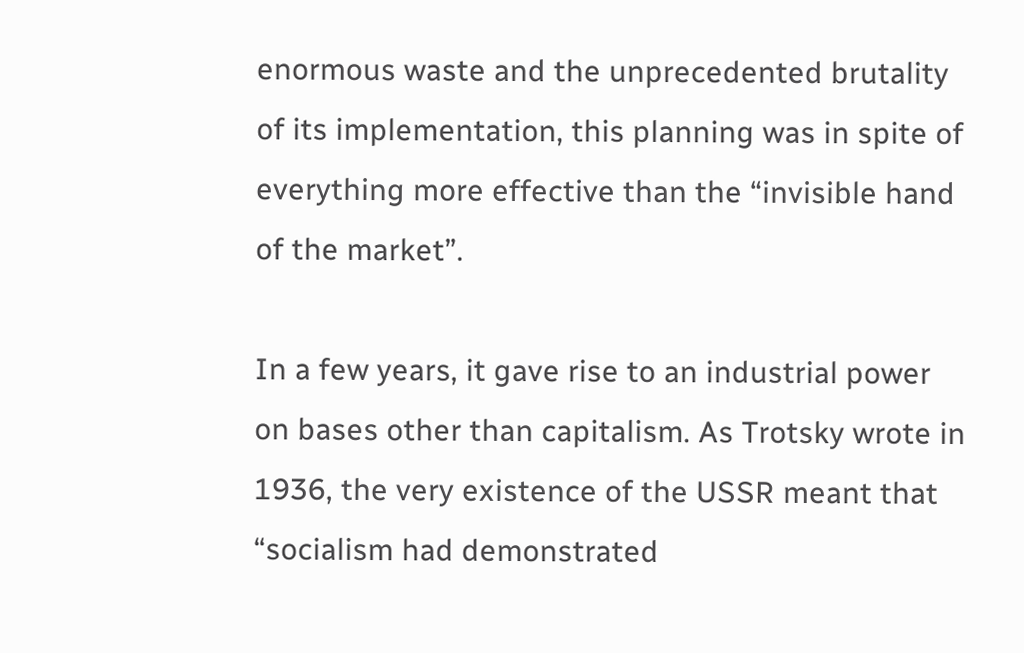enormous waste and the unprecedented brutality of its implementation, this planning was in spite of everything more effective than the “invisible hand of the market”.

In a few years, it gave rise to an industrial power on bases other than capitalism. As Trotsky wrote in 1936, the very existence of the USSR meant that “socialism had demonstrated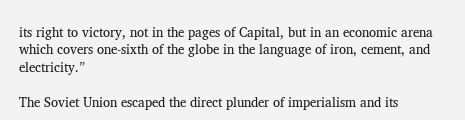its right to victory, not in the pages of Capital, but in an economic arena which covers one-sixth of the globe in the language of iron, cement, and electricity.”

The Soviet Union escaped the direct plunder of imperialism and its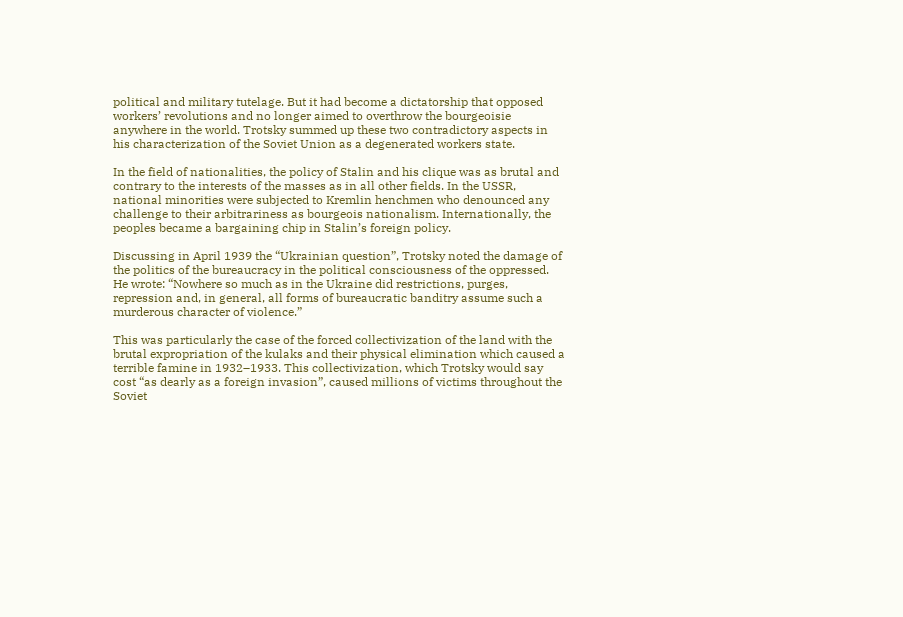political and military tutelage. But it had become a dictatorship that opposed workers’ revolutions and no longer aimed to overthrow the bourgeoisie anywhere in the world. Trotsky summed up these two contradictory aspects in his characterization of the Soviet Union as a degenerated workers state.

In the field of nationalities, the policy of Stalin and his clique was as brutal and contrary to the interests of the masses as in all other fields. In the USSR, national minorities were subjected to Kremlin henchmen who denounced any challenge to their arbitrariness as bourgeois nationalism. Internationally, the peoples became a bargaining chip in Stalin’s foreign policy.

Discussing in April 1939 the “Ukrainian question”, Trotsky noted the damage of the politics of the bureaucracy in the political consciousness of the oppressed. He wrote: “Nowhere so much as in the Ukraine did restrictions, purges, repression and, in general, all forms of bureaucratic banditry assume such a murderous character of violence.”

This was particularly the case of the forced collectivization of the land with the brutal expropriation of the kulaks and their physical elimination which caused a terrible famine in 1932–1933. This collectivization, which Trotsky would say cost “as dearly as a foreign invasion”, caused millions of victims throughout the Soviet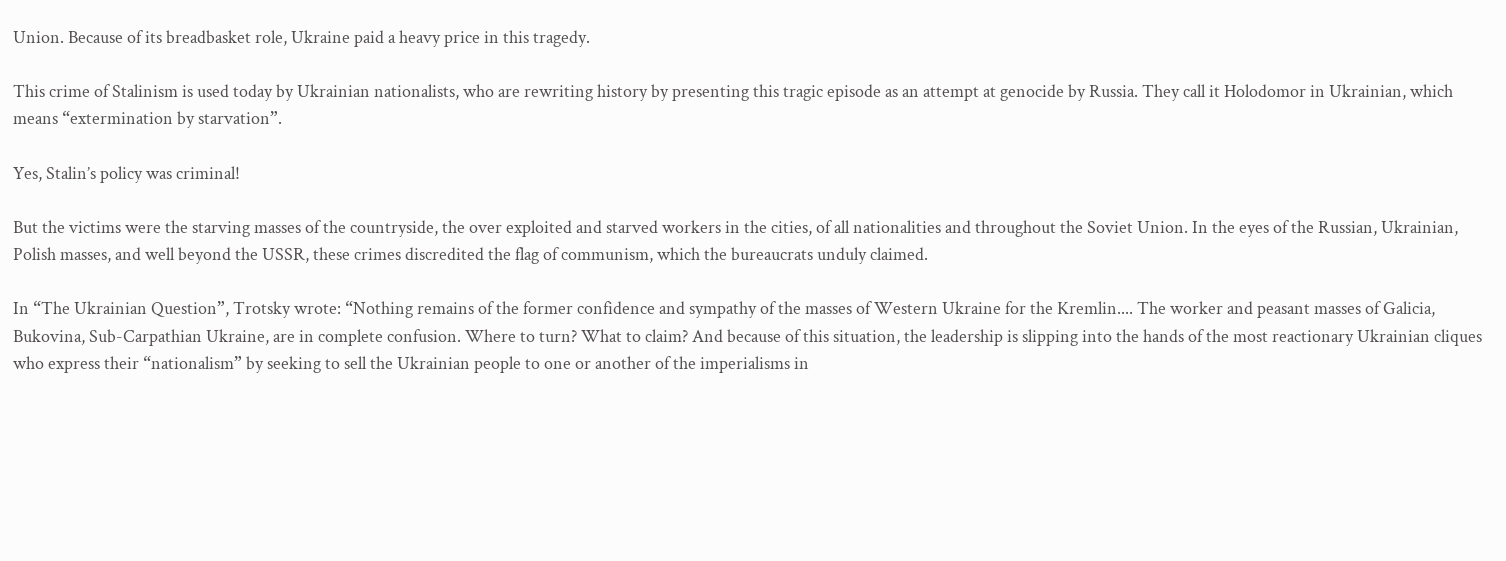Union. Because of its breadbasket role, Ukraine paid a heavy price in this tragedy.

This crime of Stalinism is used today by Ukrainian nationalists, who are rewriting history by presenting this tragic episode as an attempt at genocide by Russia. They call it Holodomor in Ukrainian, which means “extermination by starvation”.

Yes, Stalin’s policy was criminal!

But the victims were the starving masses of the countryside, the over exploited and starved workers in the cities, of all nationalities and throughout the Soviet Union. In the eyes of the Russian, Ukrainian, Polish masses, and well beyond the USSR, these crimes discredited the flag of communism, which the bureaucrats unduly claimed.

In “The Ukrainian Question”, Trotsky wrote: “Nothing remains of the former confidence and sympathy of the masses of Western Ukraine for the Kremlin.... The worker and peasant masses of Galicia, Bukovina, Sub-Carpathian Ukraine, are in complete confusion. Where to turn? What to claim? And because of this situation, the leadership is slipping into the hands of the most reactionary Ukrainian cliques who express their “nationalism” by seeking to sell the Ukrainian people to one or another of the imperialisms in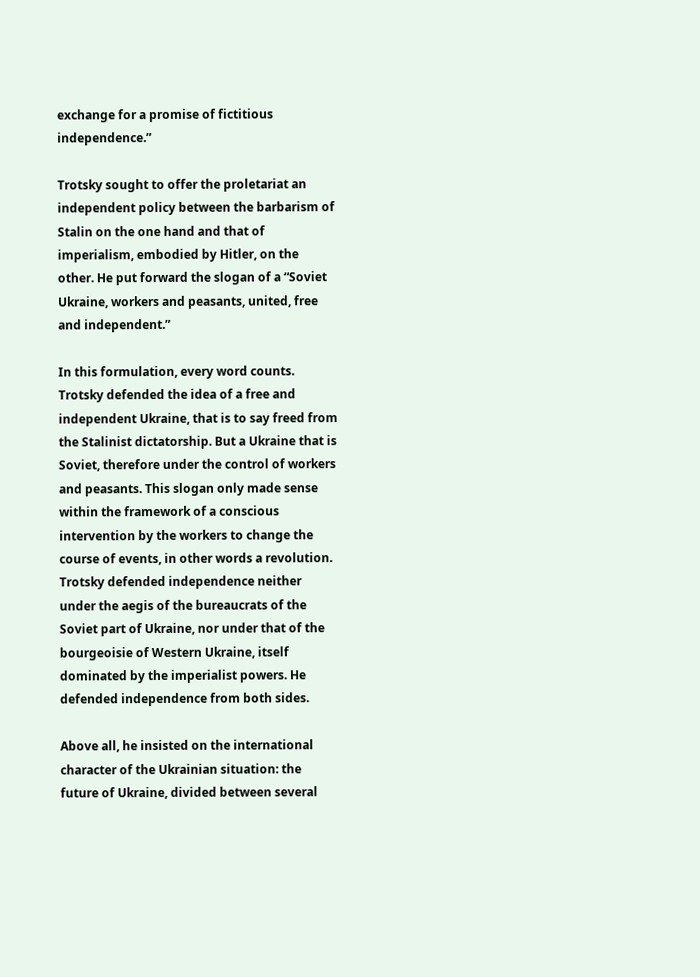exchange for a promise of fictitious independence.”

Trotsky sought to offer the proletariat an independent policy between the barbarism of Stalin on the one hand and that of imperialism, embodied by Hitler, on the other. He put forward the slogan of a “Soviet Ukraine, workers and peasants, united, free and independent.”

In this formulation, every word counts. Trotsky defended the idea of a free and independent Ukraine, that is to say freed from the Stalinist dictatorship. But a Ukraine that is Soviet, therefore under the control of workers and peasants. This slogan only made sense within the framework of a conscious intervention by the workers to change the course of events, in other words a revolution. Trotsky defended independence neither under the aegis of the bureaucrats of the Soviet part of Ukraine, nor under that of the bourgeoisie of Western Ukraine, itself dominated by the imperialist powers. He defended independence from both sides.

Above all, he insisted on the international character of the Ukrainian situation: the future of Ukraine, divided between several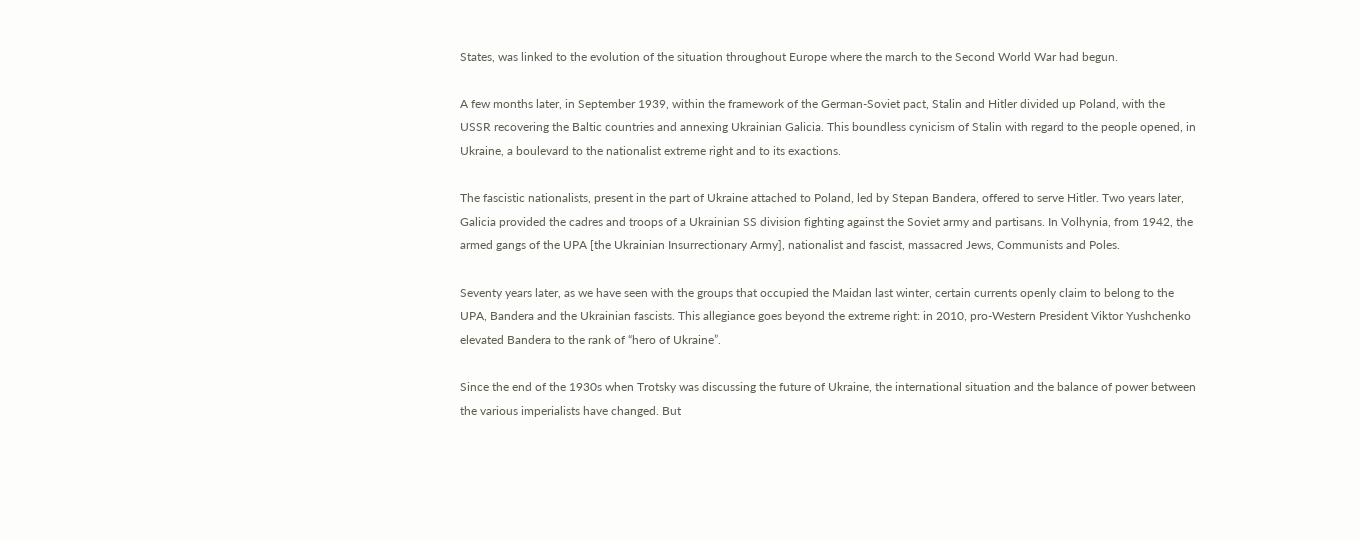States, was linked to the evolution of the situation throughout Europe where the march to the Second World War had begun.

A few months later, in September 1939, within the framework of the German-Soviet pact, Stalin and Hitler divided up Poland, with the USSR recovering the Baltic countries and annexing Ukrainian Galicia. This boundless cynicism of Stalin with regard to the people opened, in Ukraine, a boulevard to the nationalist extreme right and to its exactions.

The fascistic nationalists, present in the part of Ukraine attached to Poland, led by Stepan Bandera, offered to serve Hitler. Two years later, Galicia provided the cadres and troops of a Ukrainian SS division fighting against the Soviet army and partisans. In Volhynia, from 1942, the armed gangs of the UPA [the Ukrainian Insurrectionary Army], nationalist and fascist, massacred Jews, Communists and Poles.

Seventy years later, as we have seen with the groups that occupied the Maidan last winter, certain currents openly claim to belong to the UPA, Bandera and the Ukrainian fascists. This allegiance goes beyond the extreme right: in 2010, pro-Western President Viktor Yushchenko elevated Bandera to the rank of “hero of Ukraine”.

Since the end of the 1930s when Trotsky was discussing the future of Ukraine, the international situation and the balance of power between the various imperialists have changed. But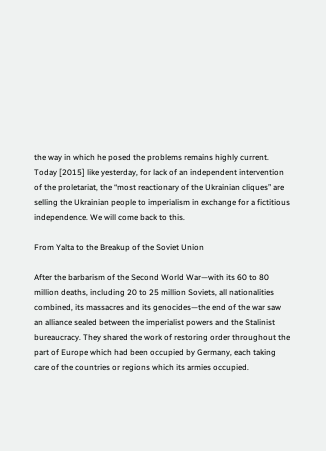the way in which he posed the problems remains highly current. Today [2015] like yesterday, for lack of an independent intervention of the proletariat, the “most reactionary of the Ukrainian cliques” are selling the Ukrainian people to imperialism in exchange for a fictitious independence. We will come back to this.

From Yalta to the Breakup of the Soviet Union

After the barbarism of the Second World War—with its 60 to 80 million deaths, including 20 to 25 million Soviets, all nationalities combined, its massacres and its genocides—the end of the war saw an alliance sealed between the imperialist powers and the Stalinist bureaucracy. They shared the work of restoring order throughout the part of Europe which had been occupied by Germany, each taking care of the countries or regions which its armies occupied.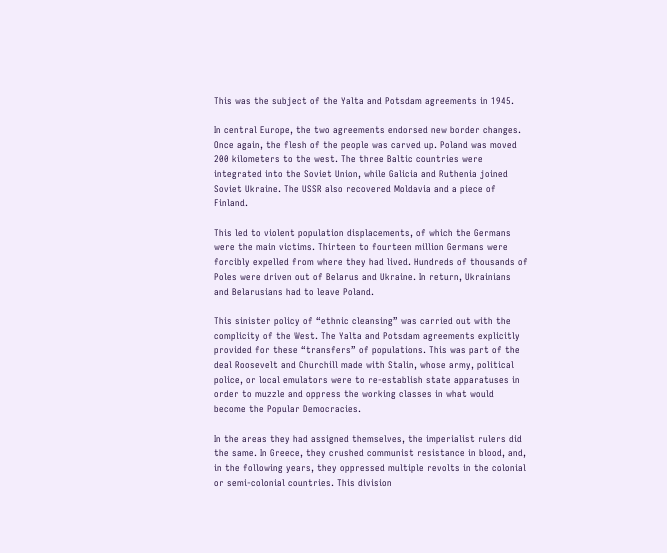This was the subject of the Yalta and Potsdam agreements in 1945.

In central Europe, the two agreements endorsed new border changes. Once again, the flesh of the people was carved up. Poland was moved 200 kilometers to the west. The three Baltic countries were integrated into the Soviet Union, while Galicia and Ruthenia joined Soviet Ukraine. The USSR also recovered Moldavia and a piece of Finland.

This led to violent population displacements, of which the Germans were the main victims. Thirteen to fourteen million Germans were forcibly expelled from where they had lived. Hundreds of thousands of Poles were driven out of Belarus and Ukraine. In return, Ukrainians and Belarusians had to leave Poland.

This sinister policy of “ethnic cleansing” was carried out with the complicity of the West. The Yalta and Potsdam agreements explicitly provided for these “transfers” of populations. This was part of the deal Roosevelt and Churchill made with Stalin, whose army, political police, or local emulators were to re-establish state apparatuses in order to muzzle and oppress the working classes in what would become the Popular Democracies.

In the areas they had assigned themselves, the imperialist rulers did the same. In Greece, they crushed communist resistance in blood, and, in the following years, they oppressed multiple revolts in the colonial or semi-colonial countries. This division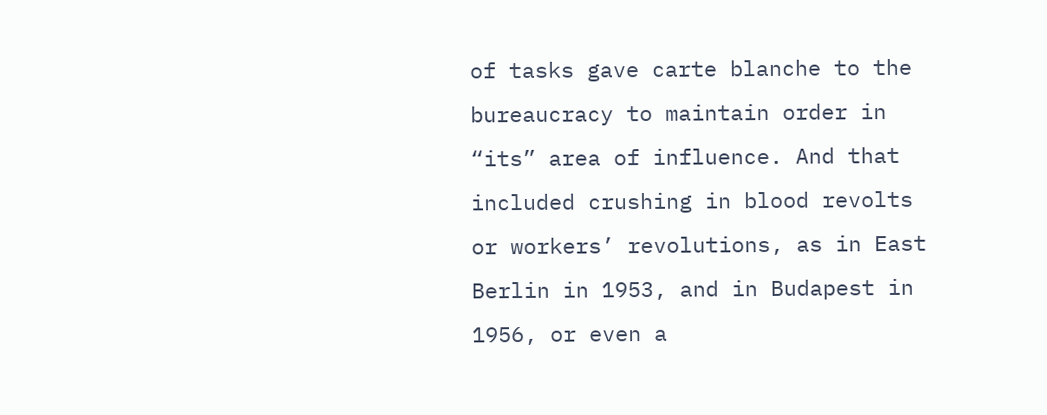of tasks gave carte blanche to the bureaucracy to maintain order in “its” area of influence. And that included crushing in blood revolts or workers’ revolutions, as in East Berlin in 1953, and in Budapest in 1956, or even a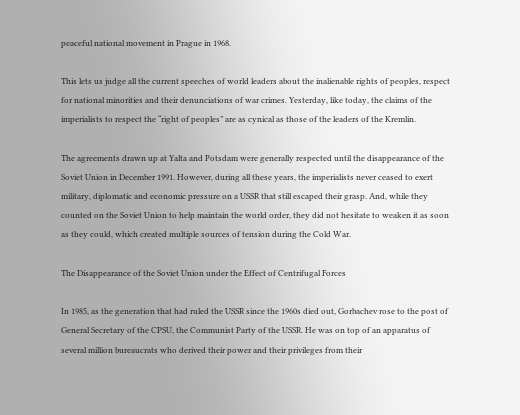peaceful national movement in Prague in 1968.

This lets us judge all the current speeches of world leaders about the inalienable rights of peoples, respect for national minorities and their denunciations of war crimes. Yesterday, like today, the claims of the imperialists to respect the “right of peoples” are as cynical as those of the leaders of the Kremlin.

The agreements drawn up at Yalta and Potsdam were generally respected until the disappearance of the Soviet Union in December 1991. However, during all these years, the imperialists never ceased to exert military, diplomatic and economic pressure on a USSR that still escaped their grasp. And, while they counted on the Soviet Union to help maintain the world order, they did not hesitate to weaken it as soon as they could, which created multiple sources of tension during the Cold War.

The Disappearance of the Soviet Union under the Effect of Centrifugal Forces

In 1985, as the generation that had ruled the USSR since the 1960s died out, Gorbachev rose to the post of General Secretary of the CPSU, the Communist Party of the USSR. He was on top of an apparatus of several million bureaucrats who derived their power and their privileges from their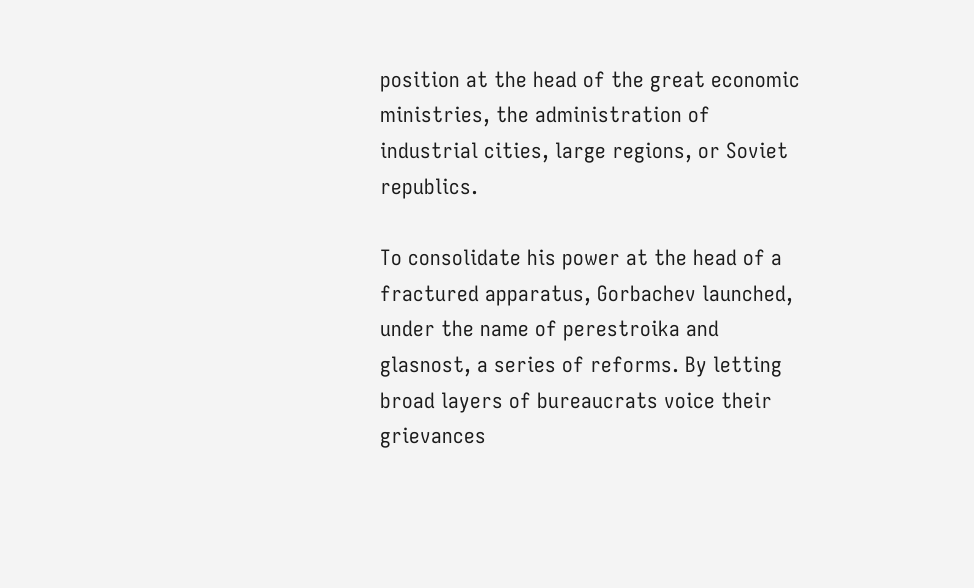position at the head of the great economic ministries, the administration of industrial cities, large regions, or Soviet republics.

To consolidate his power at the head of a fractured apparatus, Gorbachev launched, under the name of perestroika and glasnost, a series of reforms. By letting broad layers of bureaucrats voice their grievances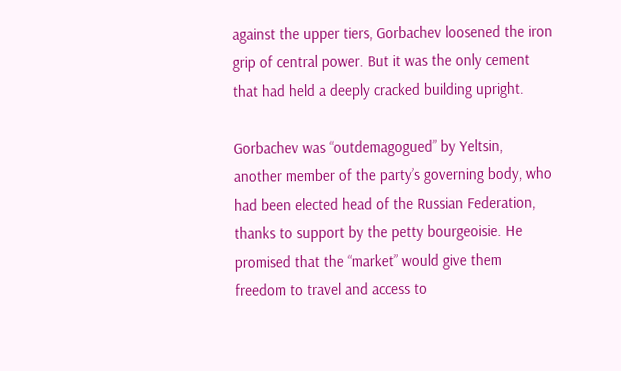against the upper tiers, Gorbachev loosened the iron grip of central power. But it was the only cement that had held a deeply cracked building upright.

Gorbachev was “outdemagogued” by Yeltsin, another member of the party’s governing body, who had been elected head of the Russian Federation, thanks to support by the petty bourgeoisie. He promised that the “market” would give them freedom to travel and access to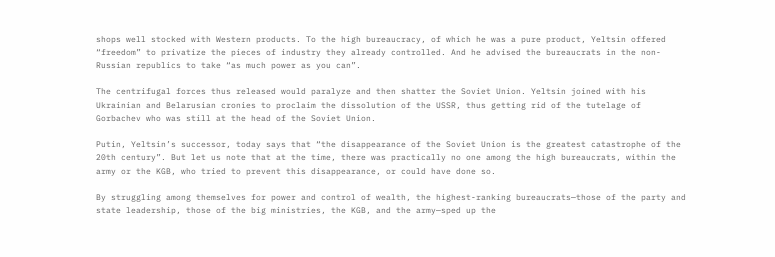shops well stocked with Western products. To the high bureaucracy, of which he was a pure product, Yeltsin offered “freedom” to privatize the pieces of industry they already controlled. And he advised the bureaucrats in the non-Russian republics to take “as much power as you can”.

The centrifugal forces thus released would paralyze and then shatter the Soviet Union. Yeltsin joined with his Ukrainian and Belarusian cronies to proclaim the dissolution of the USSR, thus getting rid of the tutelage of Gorbachev who was still at the head of the Soviet Union.

Putin, Yeltsin’s successor, today says that “the disappearance of the Soviet Union is the greatest catastrophe of the 20th century”. But let us note that at the time, there was practically no one among the high bureaucrats, within the army or the KGB, who tried to prevent this disappearance, or could have done so.

By struggling among themselves for power and control of wealth, the highest-ranking bureaucrats—those of the party and state leadership, those of the big ministries, the KGB, and the army—sped up the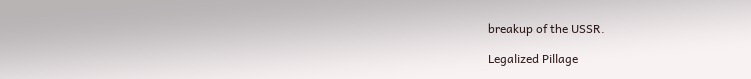breakup of the USSR.

Legalized Pillage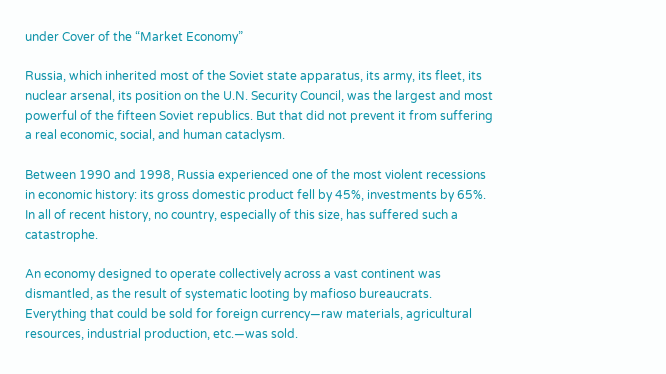under Cover of the “Market Economy”

Russia, which inherited most of the Soviet state apparatus, its army, its fleet, its nuclear arsenal, its position on the U.N. Security Council, was the largest and most powerful of the fifteen Soviet republics. But that did not prevent it from suffering a real economic, social, and human cataclysm.

Between 1990 and 1998, Russia experienced one of the most violent recessions in economic history: its gross domestic product fell by 45%, investments by 65%. In all of recent history, no country, especially of this size, has suffered such a catastrophe.

An economy designed to operate collectively across a vast continent was dismantled, as the result of systematic looting by mafioso bureaucrats. Everything that could be sold for foreign currency—raw materials, agricultural resources, industrial production, etc.—was sold.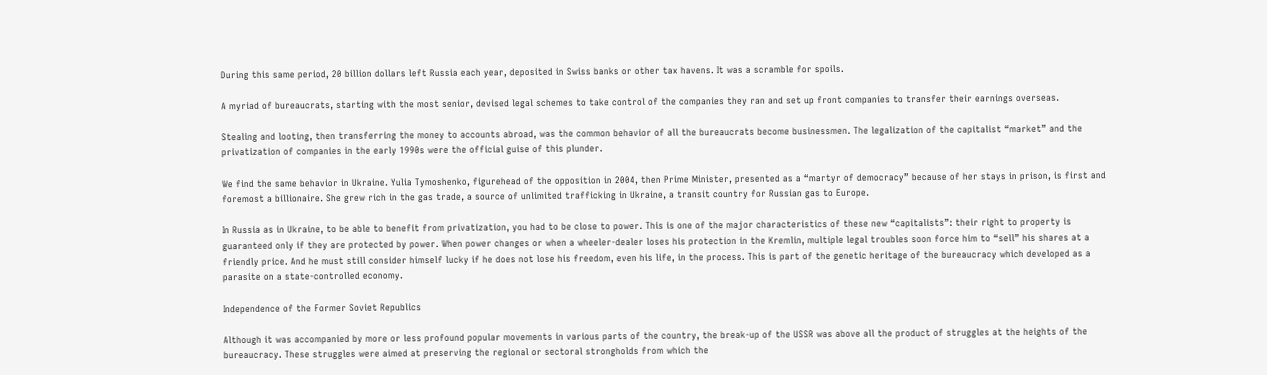During this same period, 20 billion dollars left Russia each year, deposited in Swiss banks or other tax havens. It was a scramble for spoils.

A myriad of bureaucrats, starting with the most senior, devised legal schemes to take control of the companies they ran and set up front companies to transfer their earnings overseas.

Stealing and looting, then transferring the money to accounts abroad, was the common behavior of all the bureaucrats become businessmen. The legalization of the capitalist “market” and the privatization of companies in the early 1990s were the official guise of this plunder.

We find the same behavior in Ukraine. Yulia Tymoshenko, figurehead of the opposition in 2004, then Prime Minister, presented as a “martyr of democracy” because of her stays in prison, is first and foremost a billionaire. She grew rich in the gas trade, a source of unlimited trafficking in Ukraine, a transit country for Russian gas to Europe.

In Russia as in Ukraine, to be able to benefit from privatization, you had to be close to power. This is one of the major characteristics of these new “capitalists”: their right to property is guaranteed only if they are protected by power. When power changes or when a wheeler-dealer loses his protection in the Kremlin, multiple legal troubles soon force him to “sell” his shares at a friendly price. And he must still consider himself lucky if he does not lose his freedom, even his life, in the process. This is part of the genetic heritage of the bureaucracy which developed as a parasite on a state-controlled economy.

Independence of the Former Soviet Republics

Although it was accompanied by more or less profound popular movements in various parts of the country, the break-up of the USSR was above all the product of struggles at the heights of the bureaucracy. These struggles were aimed at preserving the regional or sectoral strongholds from which the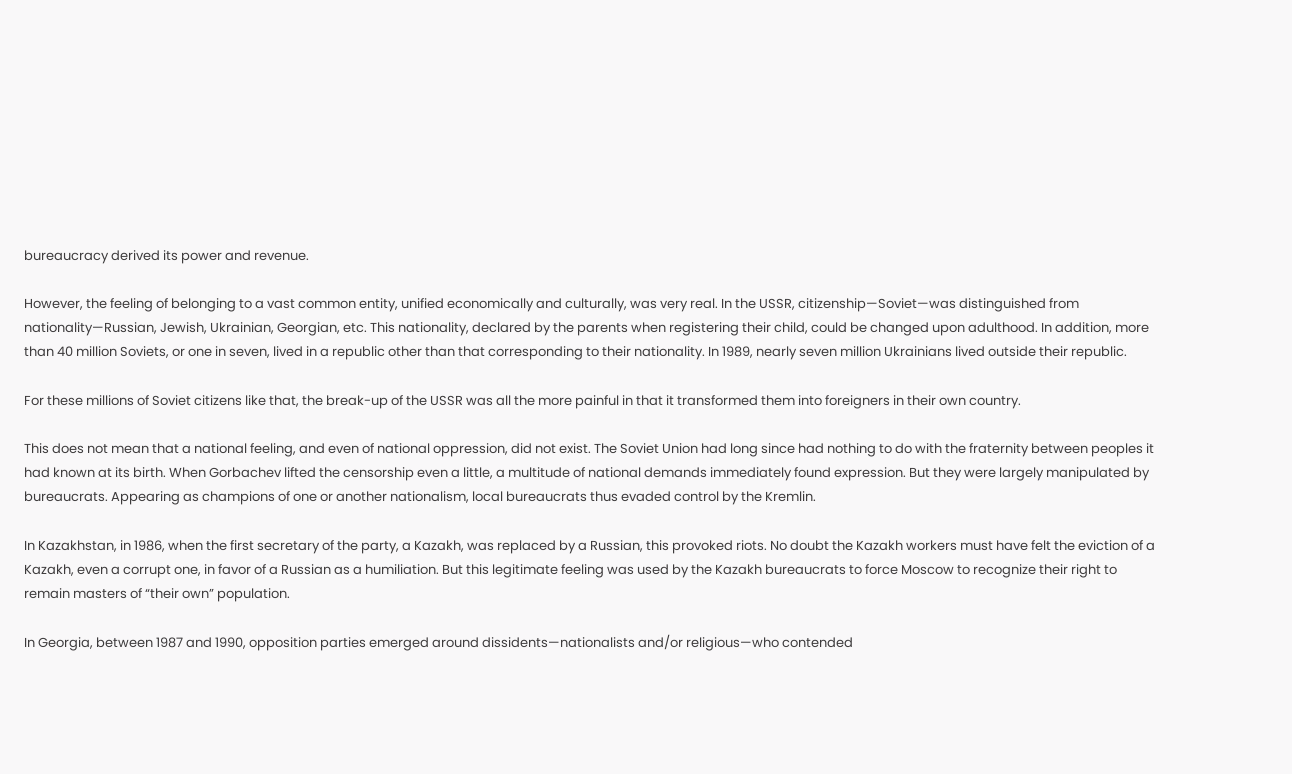bureaucracy derived its power and revenue.

However, the feeling of belonging to a vast common entity, unified economically and culturally, was very real. In the USSR, citizenship—Soviet—was distinguished from nationality—Russian, Jewish, Ukrainian, Georgian, etc. This nationality, declared by the parents when registering their child, could be changed upon adulthood. In addition, more than 40 million Soviets, or one in seven, lived in a republic other than that corresponding to their nationality. In 1989, nearly seven million Ukrainians lived outside their republic.

For these millions of Soviet citizens like that, the break-up of the USSR was all the more painful in that it transformed them into foreigners in their own country.

This does not mean that a national feeling, and even of national oppression, did not exist. The Soviet Union had long since had nothing to do with the fraternity between peoples it had known at its birth. When Gorbachev lifted the censorship even a little, a multitude of national demands immediately found expression. But they were largely manipulated by bureaucrats. Appearing as champions of one or another nationalism, local bureaucrats thus evaded control by the Kremlin.

In Kazakhstan, in 1986, when the first secretary of the party, a Kazakh, was replaced by a Russian, this provoked riots. No doubt the Kazakh workers must have felt the eviction of a Kazakh, even a corrupt one, in favor of a Russian as a humiliation. But this legitimate feeling was used by the Kazakh bureaucrats to force Moscow to recognize their right to remain masters of “their own” population.

In Georgia, between 1987 and 1990, opposition parties emerged around dissidents—nationalists and/or religious—who contended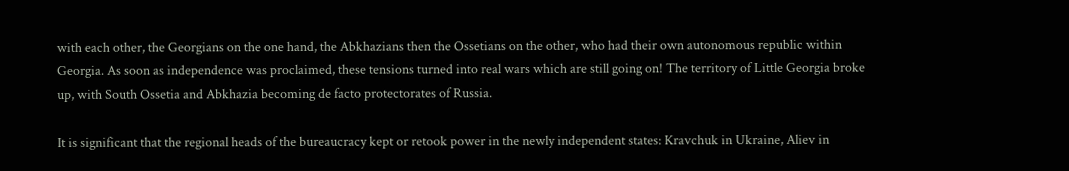with each other, the Georgians on the one hand, the Abkhazians then the Ossetians on the other, who had their own autonomous republic within Georgia. As soon as independence was proclaimed, these tensions turned into real wars which are still going on! The territory of Little Georgia broke up, with South Ossetia and Abkhazia becoming de facto protectorates of Russia.

It is significant that the regional heads of the bureaucracy kept or retook power in the newly independent states: Kravchuk in Ukraine, Aliev in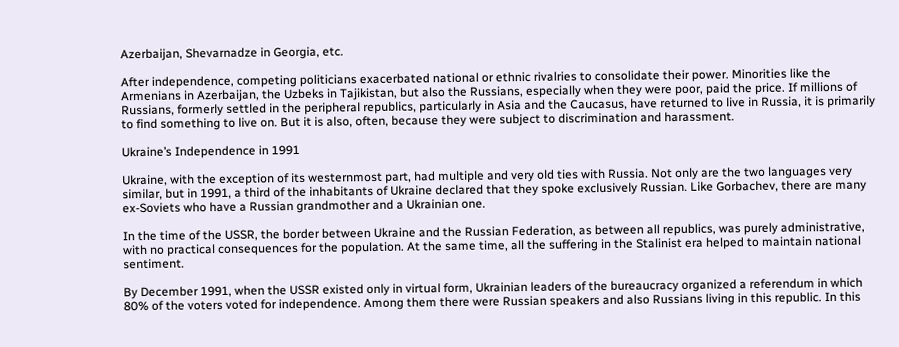Azerbaijan, Shevarnadze in Georgia, etc.

After independence, competing politicians exacerbated national or ethnic rivalries to consolidate their power. Minorities like the Armenians in Azerbaijan, the Uzbeks in Tajikistan, but also the Russians, especially when they were poor, paid the price. If millions of Russians, formerly settled in the peripheral republics, particularly in Asia and the Caucasus, have returned to live in Russia, it is primarily to find something to live on. But it is also, often, because they were subject to discrimination and harassment.

Ukraine’s Independence in 1991

Ukraine, with the exception of its westernmost part, had multiple and very old ties with Russia. Not only are the two languages very similar, but in 1991, a third of the inhabitants of Ukraine declared that they spoke exclusively Russian. Like Gorbachev, there are many ex-Soviets who have a Russian grandmother and a Ukrainian one.

In the time of the USSR, the border between Ukraine and the Russian Federation, as between all republics, was purely administrative, with no practical consequences for the population. At the same time, all the suffering in the Stalinist era helped to maintain national sentiment.

By December 1991, when the USSR existed only in virtual form, Ukrainian leaders of the bureaucracy organized a referendum in which 80% of the voters voted for independence. Among them there were Russian speakers and also Russians living in this republic. In this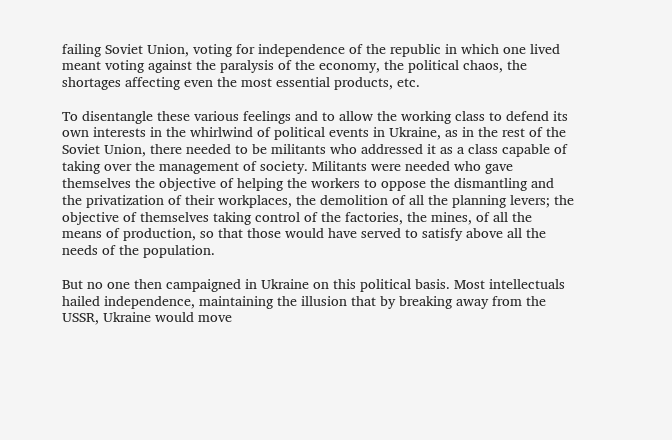failing Soviet Union, voting for independence of the republic in which one lived meant voting against the paralysis of the economy, the political chaos, the shortages affecting even the most essential products, etc.

To disentangle these various feelings and to allow the working class to defend its own interests in the whirlwind of political events in Ukraine, as in the rest of the Soviet Union, there needed to be militants who addressed it as a class capable of taking over the management of society. Militants were needed who gave themselves the objective of helping the workers to oppose the dismantling and the privatization of their workplaces, the demolition of all the planning levers; the objective of themselves taking control of the factories, the mines, of all the means of production, so that those would have served to satisfy above all the needs of the population.

But no one then campaigned in Ukraine on this political basis. Most intellectuals hailed independence, maintaining the illusion that by breaking away from the USSR, Ukraine would move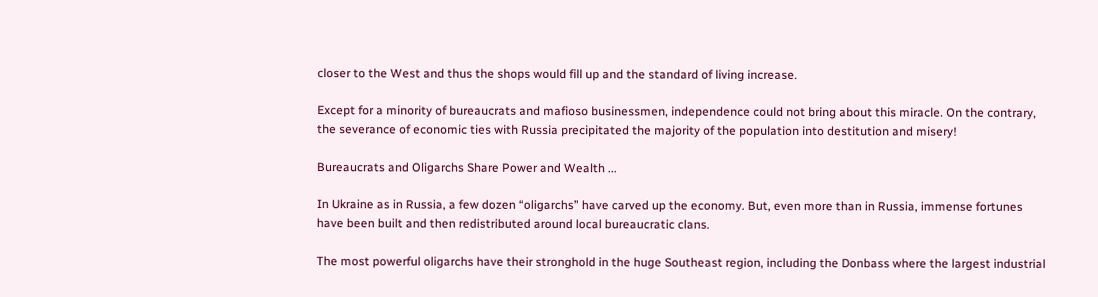closer to the West and thus the shops would fill up and the standard of living increase.

Except for a minority of bureaucrats and mafioso businessmen, independence could not bring about this miracle. On the contrary, the severance of economic ties with Russia precipitated the majority of the population into destitution and misery!

Bureaucrats and Oligarchs Share Power and Wealth ...

In Ukraine as in Russia, a few dozen “oligarchs” have carved up the economy. But, even more than in Russia, immense fortunes have been built and then redistributed around local bureaucratic clans.

The most powerful oligarchs have their stronghold in the huge Southeast region, including the Donbass where the largest industrial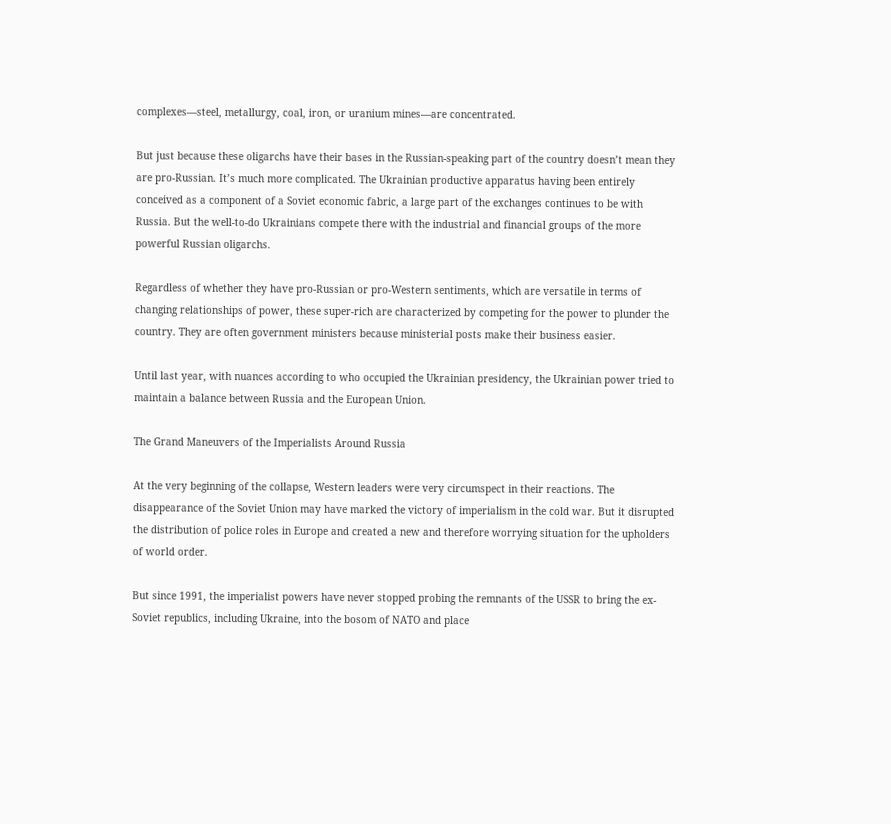complexes—steel, metallurgy, coal, iron, or uranium mines—are concentrated.

But just because these oligarchs have their bases in the Russian-speaking part of the country doesn’t mean they are pro-Russian. It’s much more complicated. The Ukrainian productive apparatus having been entirely conceived as a component of a Soviet economic fabric, a large part of the exchanges continues to be with Russia. But the well-to-do Ukrainians compete there with the industrial and financial groups of the more powerful Russian oligarchs.

Regardless of whether they have pro-Russian or pro-Western sentiments, which are versatile in terms of changing relationships of power, these super-rich are characterized by competing for the power to plunder the country. They are often government ministers because ministerial posts make their business easier.

Until last year, with nuances according to who occupied the Ukrainian presidency, the Ukrainian power tried to maintain a balance between Russia and the European Union.

The Grand Maneuvers of the Imperialists Around Russia

At the very beginning of the collapse, Western leaders were very circumspect in their reactions. The disappearance of the Soviet Union may have marked the victory of imperialism in the cold war. But it disrupted the distribution of police roles in Europe and created a new and therefore worrying situation for the upholders of world order.

But since 1991, the imperialist powers have never stopped probing the remnants of the USSR to bring the ex-Soviet republics, including Ukraine, into the bosom of NATO and place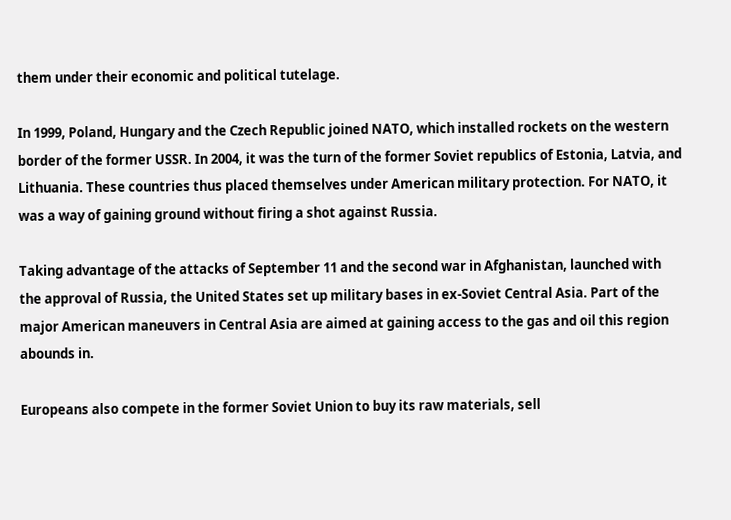them under their economic and political tutelage.

In 1999, Poland, Hungary and the Czech Republic joined NATO, which installed rockets on the western border of the former USSR. In 2004, it was the turn of the former Soviet republics of Estonia, Latvia, and Lithuania. These countries thus placed themselves under American military protection. For NATO, it was a way of gaining ground without firing a shot against Russia.

Taking advantage of the attacks of September 11 and the second war in Afghanistan, launched with the approval of Russia, the United States set up military bases in ex-Soviet Central Asia. Part of the major American maneuvers in Central Asia are aimed at gaining access to the gas and oil this region abounds in.

Europeans also compete in the former Soviet Union to buy its raw materials, sell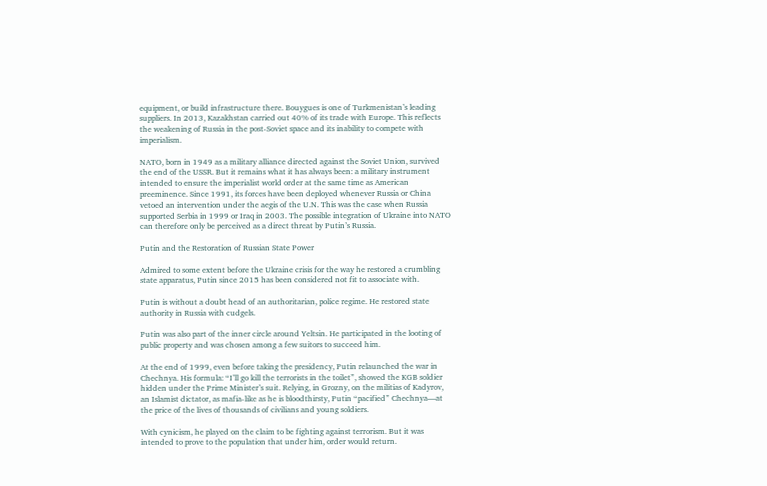equipment, or build infrastructure there. Bouygues is one of Turkmenistan’s leading suppliers. In 2013, Kazakhstan carried out 40% of its trade with Europe. This reflects the weakening of Russia in the post-Soviet space and its inability to compete with imperialism.

NATO, born in 1949 as a military alliance directed against the Soviet Union, survived the end of the USSR. But it remains what it has always been: a military instrument intended to ensure the imperialist world order at the same time as American preeminence. Since 1991, its forces have been deployed whenever Russia or China vetoed an intervention under the aegis of the U.N. This was the case when Russia supported Serbia in 1999 or Iraq in 2003. The possible integration of Ukraine into NATO can therefore only be perceived as a direct threat by Putin’s Russia.

Putin and the Restoration of Russian State Power

Admired to some extent before the Ukraine crisis for the way he restored a crumbling state apparatus, Putin since 2015 has been considered not fit to associate with.

Putin is without a doubt head of an authoritarian, police regime. He restored state authority in Russia with cudgels.

Putin was also part of the inner circle around Yeltsin. He participated in the looting of public property and was chosen among a few suitors to succeed him.

At the end of 1999, even before taking the presidency, Putin relaunched the war in Chechnya. His formula: “I’ll go kill the terrorists in the toilet”, showed the KGB soldier hidden under the Prime Minister’s suit. Relying, in Grozny, on the militias of Kadyrov, an Islamist dictator, as mafia-like as he is bloodthirsty, Putin “pacified” Chechnya—at the price of the lives of thousands of civilians and young soldiers.

With cynicism, he played on the claim to be fighting against terrorism. But it was intended to prove to the population that under him, order would return.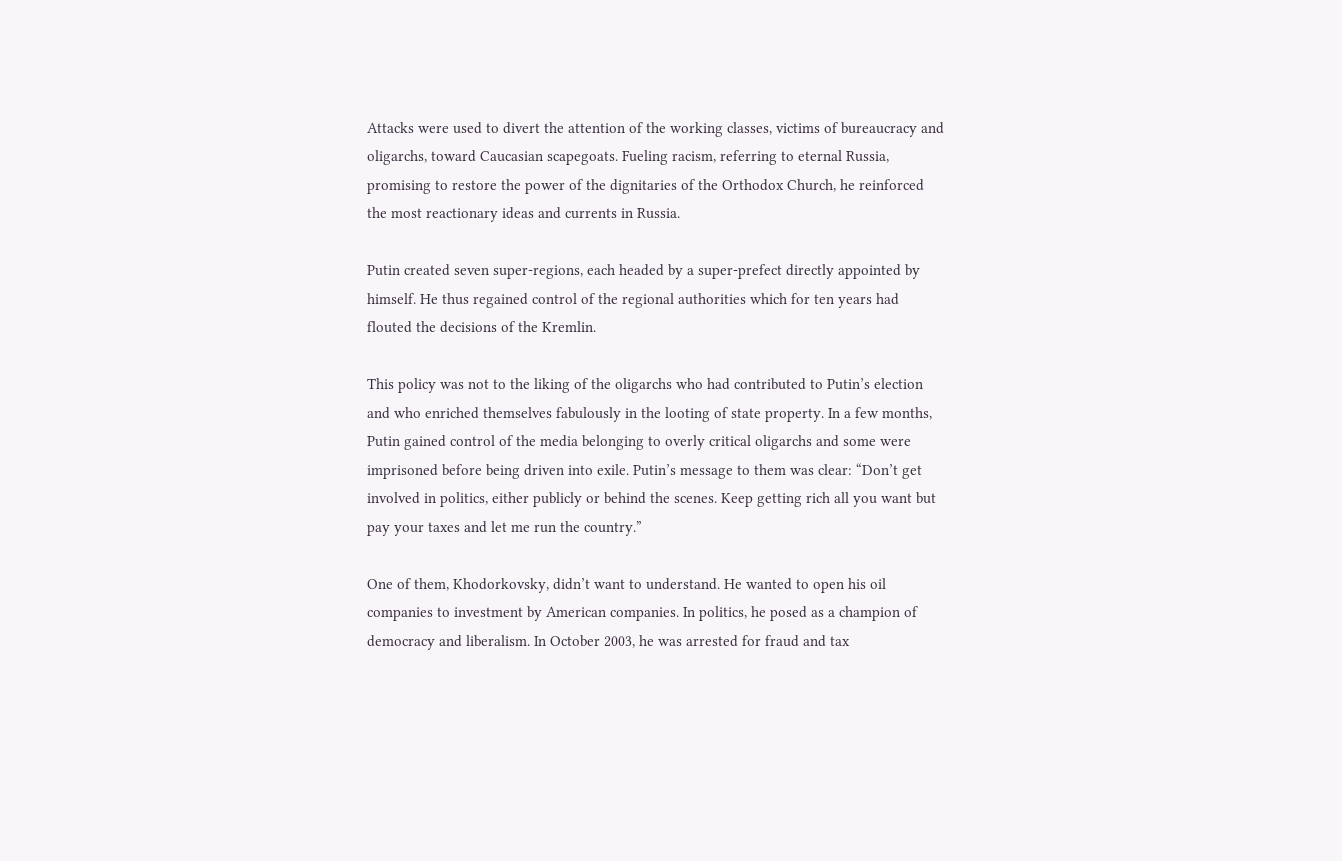Attacks were used to divert the attention of the working classes, victims of bureaucracy and oligarchs, toward Caucasian scapegoats. Fueling racism, referring to eternal Russia, promising to restore the power of the dignitaries of the Orthodox Church, he reinforced the most reactionary ideas and currents in Russia.

Putin created seven super-regions, each headed by a super-prefect directly appointed by himself. He thus regained control of the regional authorities which for ten years had flouted the decisions of the Kremlin.

This policy was not to the liking of the oligarchs who had contributed to Putin’s election and who enriched themselves fabulously in the looting of state property. In a few months, Putin gained control of the media belonging to overly critical oligarchs and some were imprisoned before being driven into exile. Putin’s message to them was clear: “Don’t get involved in politics, either publicly or behind the scenes. Keep getting rich all you want but pay your taxes and let me run the country.”

One of them, Khodorkovsky, didn’t want to understand. He wanted to open his oil companies to investment by American companies. In politics, he posed as a champion of democracy and liberalism. In October 2003, he was arrested for fraud and tax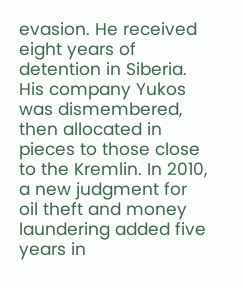evasion. He received eight years of detention in Siberia. His company Yukos was dismembered, then allocated in pieces to those close to the Kremlin. In 2010, a new judgment for oil theft and money laundering added five years in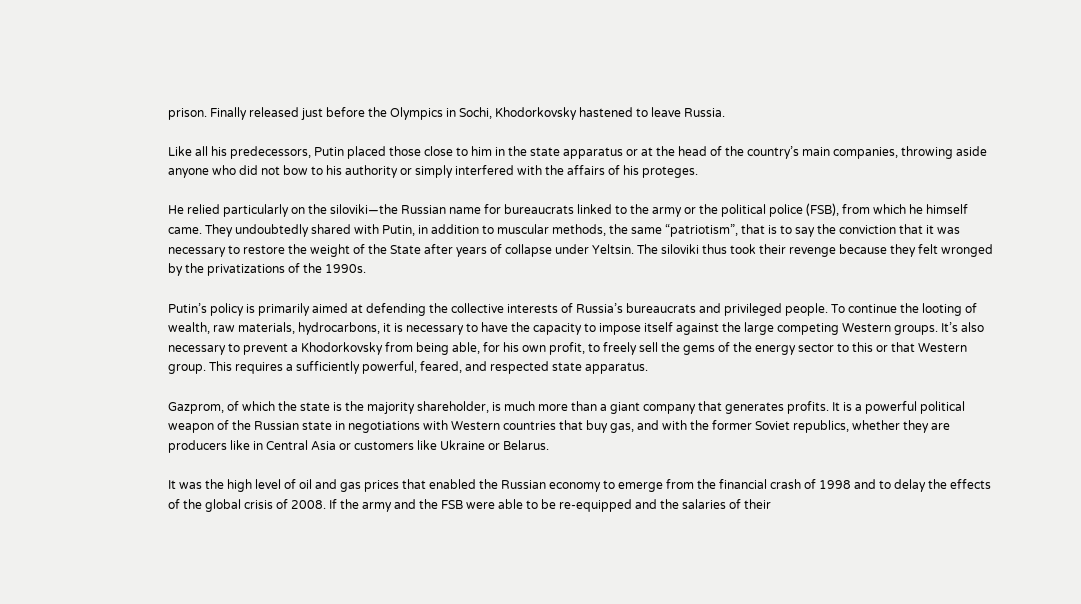prison. Finally released just before the Olympics in Sochi, Khodorkovsky hastened to leave Russia.

Like all his predecessors, Putin placed those close to him in the state apparatus or at the head of the country’s main companies, throwing aside anyone who did not bow to his authority or simply interfered with the affairs of his proteges.

He relied particularly on the siloviki—the Russian name for bureaucrats linked to the army or the political police (FSB), from which he himself came. They undoubtedly shared with Putin, in addition to muscular methods, the same “patriotism”, that is to say the conviction that it was necessary to restore the weight of the State after years of collapse under Yeltsin. The siloviki thus took their revenge because they felt wronged by the privatizations of the 1990s.

Putin’s policy is primarily aimed at defending the collective interests of Russia’s bureaucrats and privileged people. To continue the looting of wealth, raw materials, hydrocarbons, it is necessary to have the capacity to impose itself against the large competing Western groups. It’s also necessary to prevent a Khodorkovsky from being able, for his own profit, to freely sell the gems of the energy sector to this or that Western group. This requires a sufficiently powerful, feared, and respected state apparatus.

Gazprom, of which the state is the majority shareholder, is much more than a giant company that generates profits. It is a powerful political weapon of the Russian state in negotiations with Western countries that buy gas, and with the former Soviet republics, whether they are producers like in Central Asia or customers like Ukraine or Belarus.

It was the high level of oil and gas prices that enabled the Russian economy to emerge from the financial crash of 1998 and to delay the effects of the global crisis of 2008. If the army and the FSB were able to be re-equipped and the salaries of their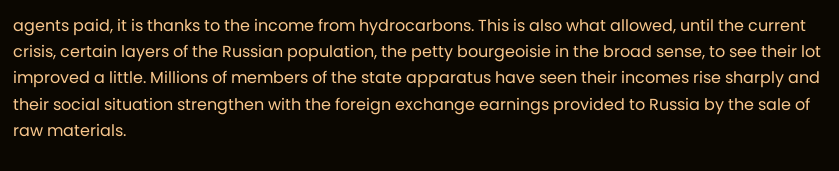agents paid, it is thanks to the income from hydrocarbons. This is also what allowed, until the current crisis, certain layers of the Russian population, the petty bourgeoisie in the broad sense, to see their lot improved a little. Millions of members of the state apparatus have seen their incomes rise sharply and their social situation strengthen with the foreign exchange earnings provided to Russia by the sale of raw materials.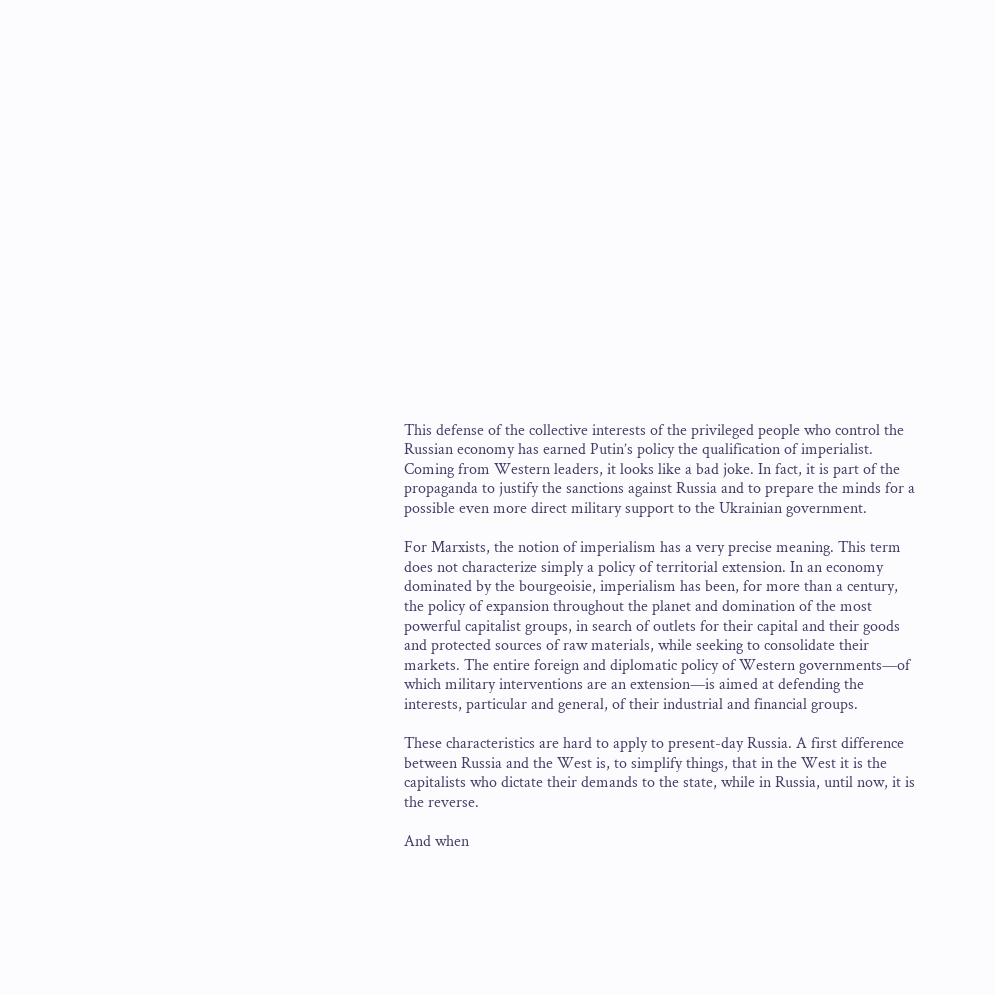This defense of the collective interests of the privileged people who control the Russian economy has earned Putin’s policy the qualification of imperialist. Coming from Western leaders, it looks like a bad joke. In fact, it is part of the propaganda to justify the sanctions against Russia and to prepare the minds for a possible even more direct military support to the Ukrainian government.

For Marxists, the notion of imperialism has a very precise meaning. This term does not characterize simply a policy of territorial extension. In an economy dominated by the bourgeoisie, imperialism has been, for more than a century, the policy of expansion throughout the planet and domination of the most powerful capitalist groups, in search of outlets for their capital and their goods and protected sources of raw materials, while seeking to consolidate their markets. The entire foreign and diplomatic policy of Western governments—of which military interventions are an extension—is aimed at defending the interests, particular and general, of their industrial and financial groups.

These characteristics are hard to apply to present-day Russia. A first difference between Russia and the West is, to simplify things, that in the West it is the capitalists who dictate their demands to the state, while in Russia, until now, it is the reverse.

And when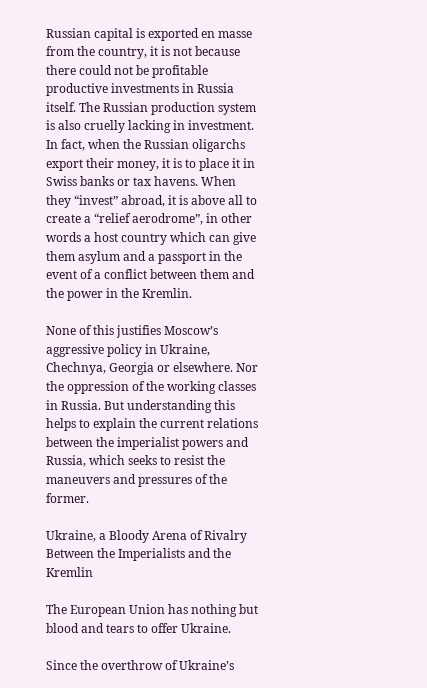Russian capital is exported en masse from the country, it is not because there could not be profitable productive investments in Russia itself. The Russian production system is also cruelly lacking in investment. In fact, when the Russian oligarchs export their money, it is to place it in Swiss banks or tax havens. When they “invest” abroad, it is above all to create a “relief aerodrome”, in other words a host country which can give them asylum and a passport in the event of a conflict between them and the power in the Kremlin.

None of this justifies Moscow’s aggressive policy in Ukraine, Chechnya, Georgia or elsewhere. Nor the oppression of the working classes in Russia. But understanding this helps to explain the current relations between the imperialist powers and Russia, which seeks to resist the maneuvers and pressures of the former.

Ukraine, a Bloody Arena of Rivalry Between the Imperialists and the Kremlin

The European Union has nothing but blood and tears to offer Ukraine.

Since the overthrow of Ukraine’s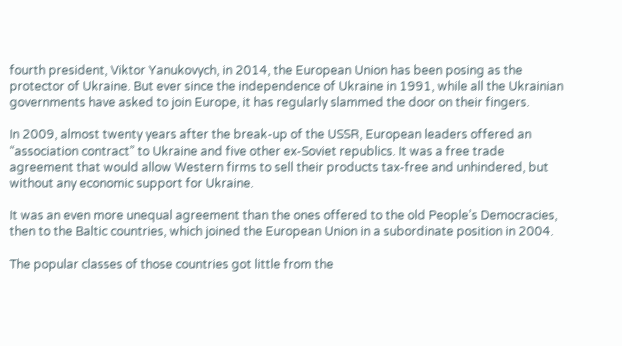fourth president, Viktor Yanukovych, in 2014, the European Union has been posing as the protector of Ukraine. But ever since the independence of Ukraine in 1991, while all the Ukrainian governments have asked to join Europe, it has regularly slammed the door on their fingers.

In 2009, almost twenty years after the break-up of the USSR, European leaders offered an “association contract” to Ukraine and five other ex-Soviet republics. It was a free trade agreement that would allow Western firms to sell their products tax-free and unhindered, but without any economic support for Ukraine.

It was an even more unequal agreement than the ones offered to the old People’s Democracies, then to the Baltic countries, which joined the European Union in a subordinate position in 2004.

The popular classes of those countries got little from the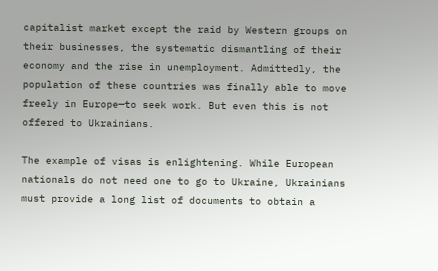capitalist market except the raid by Western groups on their businesses, the systematic dismantling of their economy and the rise in unemployment. Admittedly, the population of these countries was finally able to move freely in Europe—to seek work. But even this is not offered to Ukrainians.

The example of visas is enlightening. While European nationals do not need one to go to Ukraine, Ukrainians must provide a long list of documents to obtain a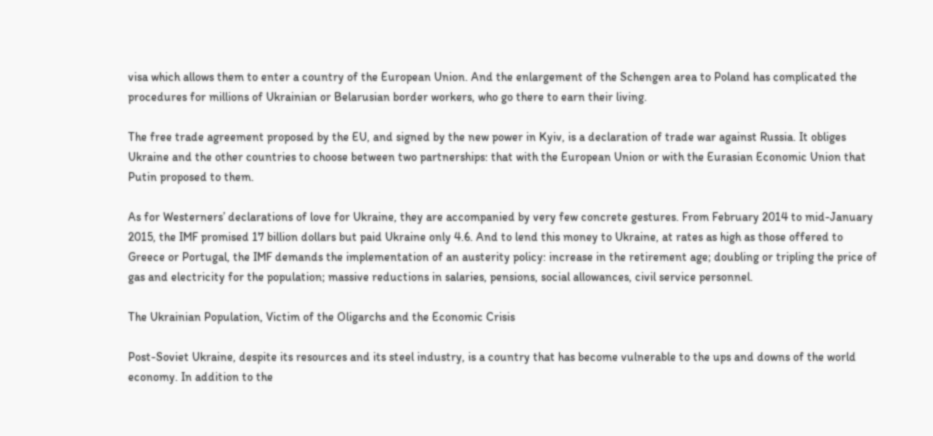visa which allows them to enter a country of the European Union. And the enlargement of the Schengen area to Poland has complicated the procedures for millions of Ukrainian or Belarusian border workers, who go there to earn their living.

The free trade agreement proposed by the EU, and signed by the new power in Kyiv, is a declaration of trade war against Russia. It obliges Ukraine and the other countries to choose between two partnerships: that with the European Union or with the Eurasian Economic Union that Putin proposed to them.

As for Westerners’ declarations of love for Ukraine, they are accompanied by very few concrete gestures. From February 2014 to mid-January 2015, the IMF promised 17 billion dollars but paid Ukraine only 4.6. And to lend this money to Ukraine, at rates as high as those offered to Greece or Portugal, the IMF demands the implementation of an austerity policy: increase in the retirement age; doubling or tripling the price of gas and electricity for the population; massive reductions in salaries, pensions, social allowances, civil service personnel.

The Ukrainian Population, Victim of the Oligarchs and the Economic Crisis

Post-Soviet Ukraine, despite its resources and its steel industry, is a country that has become vulnerable to the ups and downs of the world economy. In addition to the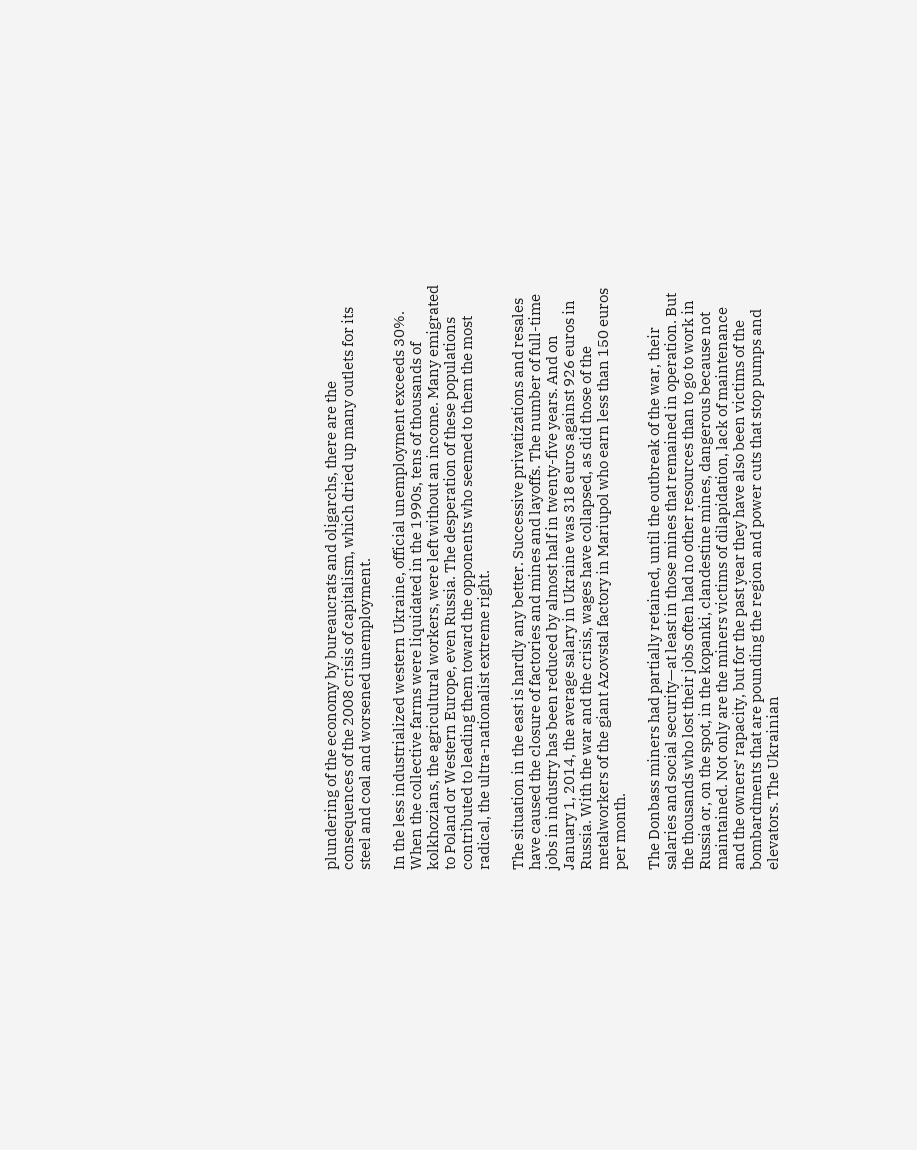plundering of the economy by bureaucrats and oligarchs, there are the consequences of the 2008 crisis of capitalism, which dried up many outlets for its steel and coal and worsened unemployment.

In the less industrialized western Ukraine, official unemployment exceeds 30%. When the collective farms were liquidated in the 1990s, tens of thousands of kolkhozians, the agricultural workers, were left without an income. Many emigrated to Poland or Western Europe, even Russia. The desperation of these populations contributed to leading them toward the opponents who seemed to them the most radical, the ultra-nationalist extreme right.

The situation in the east is hardly any better. Successive privatizations and resales have caused the closure of factories and mines and layoffs. The number of full-time jobs in industry has been reduced by almost half in twenty-five years. And on January 1, 2014, the average salary in Ukraine was 318 euros against 926 euros in Russia. With the war and the crisis, wages have collapsed, as did those of the metalworkers of the giant Azovstal factory in Mariupol who earn less than 150 euros per month.

The Donbass miners had partially retained, until the outbreak of the war, their salaries and social security—at least in those mines that remained in operation. But the thousands who lost their jobs often had no other resources than to go to work in Russia or, on the spot, in the kopanki, clandestine mines, dangerous because not maintained. Not only are the miners victims of dilapidation, lack of maintenance and the owners’ rapacity, but for the past year they have also been victims of the bombardments that are pounding the region and power cuts that stop pumps and elevators. The Ukrainian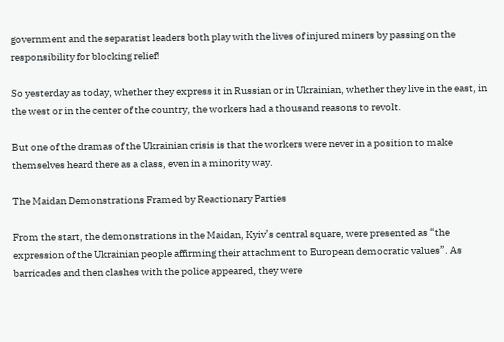government and the separatist leaders both play with the lives of injured miners by passing on the responsibility for blocking relief!

So yesterday as today, whether they express it in Russian or in Ukrainian, whether they live in the east, in the west or in the center of the country, the workers had a thousand reasons to revolt.

But one of the dramas of the Ukrainian crisis is that the workers were never in a position to make themselves heard there as a class, even in a minority way.

The Maidan Demonstrations Framed by Reactionary Parties

From the start, the demonstrations in the Maidan, Kyiv’s central square, were presented as “the expression of the Ukrainian people affirming their attachment to European democratic values”. As barricades and then clashes with the police appeared, they were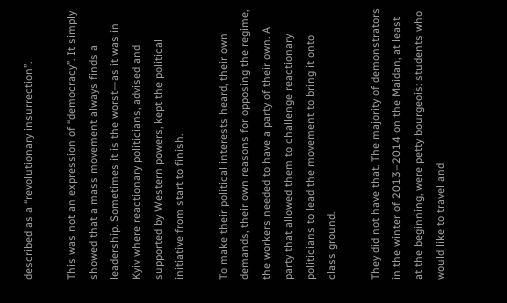described as a “revolutionary insurrection”.

This was not an expression of “democracy”. It simply showed that a mass movement always finds a leadership. Sometimes it is the worst—as it was in Kyiv where reactionary politicians, advised and supported by Western powers, kept the political initiative from start to finish.

To make their political interests heard, their own demands, their own reasons for opposing the regime, the workers needed to have a party of their own. A party that allowed them to challenge reactionary politicians to lead the movement to bring it onto class ground.

They did not have that. The majority of demonstrators in the winter of 2013–2014 on the Maidan, at least at the beginning, were petty bourgeois: students who would like to travel and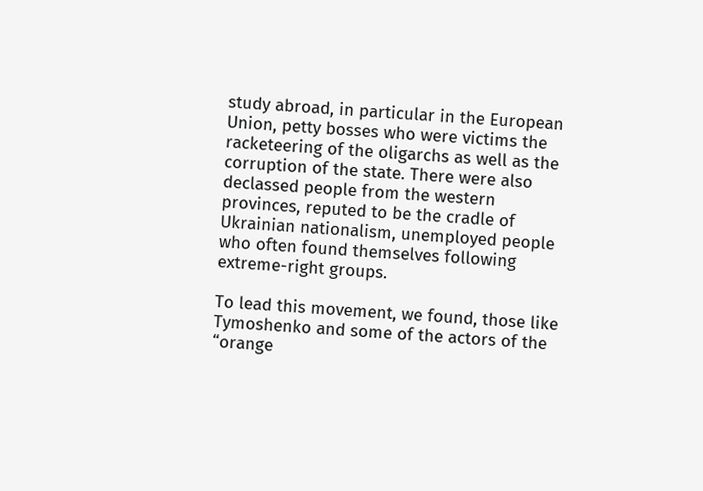study abroad, in particular in the European Union, petty bosses who were victims the racketeering of the oligarchs as well as the corruption of the state. There were also declassed people from the western provinces, reputed to be the cradle of Ukrainian nationalism, unemployed people who often found themselves following extreme-right groups.

To lead this movement, we found, those like Tymoshenko and some of the actors of the “orange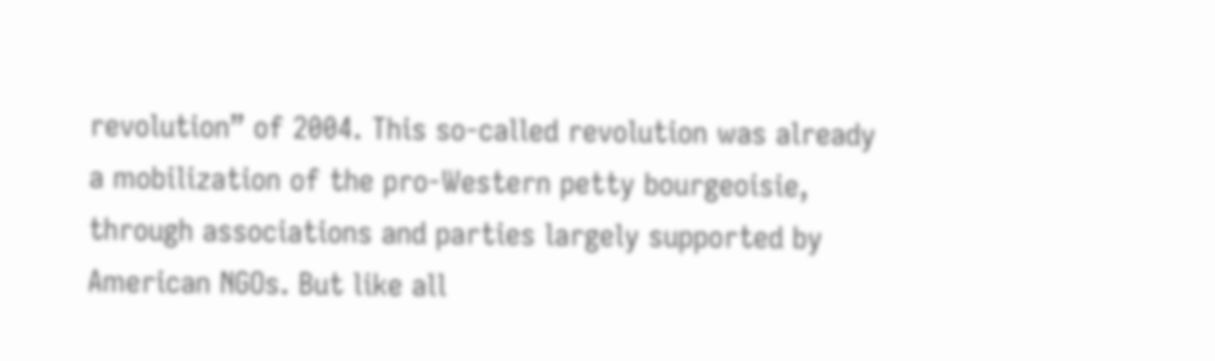revolution” of 2004. This so-called revolution was already a mobilization of the pro-Western petty bourgeoisie, through associations and parties largely supported by American NGOs. But like all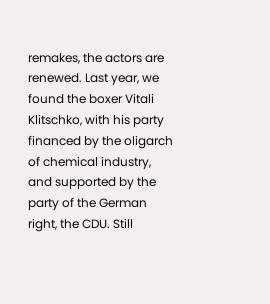remakes, the actors are renewed. Last year, we found the boxer Vitali Klitschko, with his party financed by the oligarch of chemical industry, and supported by the party of the German right, the CDU. Still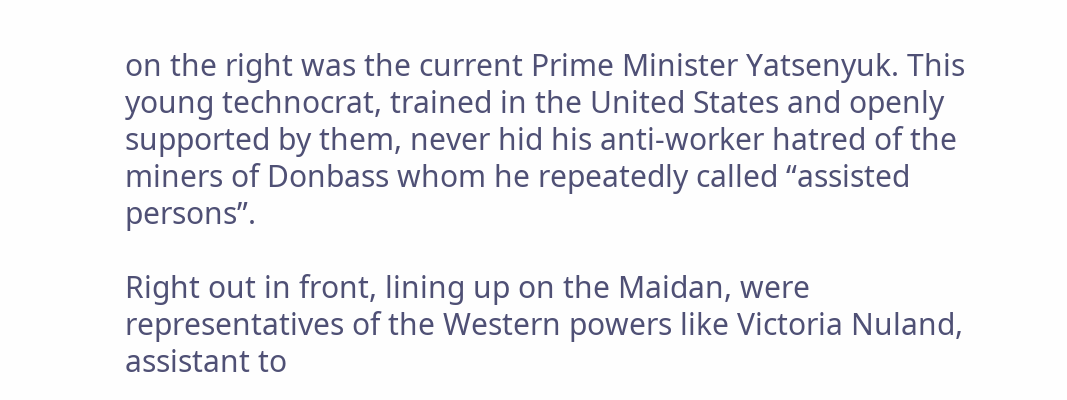on the right was the current Prime Minister Yatsenyuk. This young technocrat, trained in the United States and openly supported by them, never hid his anti-worker hatred of the miners of Donbass whom he repeatedly called “assisted persons”.

Right out in front, lining up on the Maidan, were representatives of the Western powers like Victoria Nuland, assistant to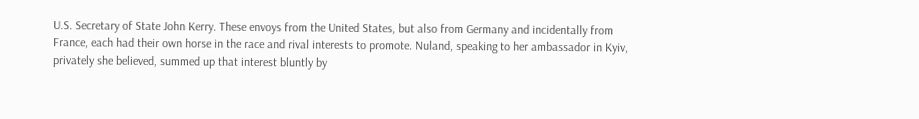U.S. Secretary of State John Kerry. These envoys from the United States, but also from Germany and incidentally from France, each had their own horse in the race and rival interests to promote. Nuland, speaking to her ambassador in Kyiv, privately she believed, summed up that interest bluntly by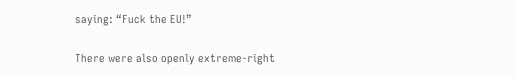saying: “Fuck the EU!”

There were also openly extreme-right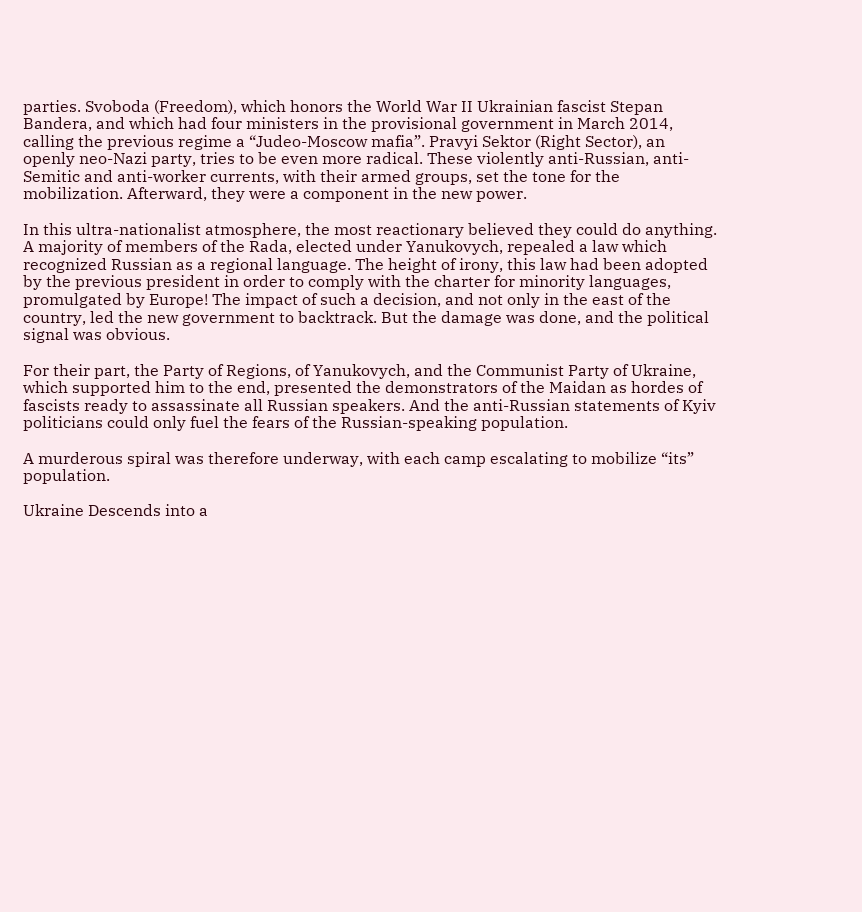parties. Svoboda (Freedom), which honors the World War II Ukrainian fascist Stepan Bandera, and which had four ministers in the provisional government in March 2014, calling the previous regime a “Judeo-Moscow mafia”. Pravyi Sektor (Right Sector), an openly neo-Nazi party, tries to be even more radical. These violently anti-Russian, anti-Semitic and anti-worker currents, with their armed groups, set the tone for the mobilization. Afterward, they were a component in the new power.

In this ultra-nationalist atmosphere, the most reactionary believed they could do anything. A majority of members of the Rada, elected under Yanukovych, repealed a law which recognized Russian as a regional language. The height of irony, this law had been adopted by the previous president in order to comply with the charter for minority languages, promulgated by Europe! The impact of such a decision, and not only in the east of the country, led the new government to backtrack. But the damage was done, and the political signal was obvious.

For their part, the Party of Regions, of Yanukovych, and the Communist Party of Ukraine, which supported him to the end, presented the demonstrators of the Maidan as hordes of fascists ready to assassinate all Russian speakers. And the anti-Russian statements of Kyiv politicians could only fuel the fears of the Russian-speaking population.

A murderous spiral was therefore underway, with each camp escalating to mobilize “its” population.

Ukraine Descends into a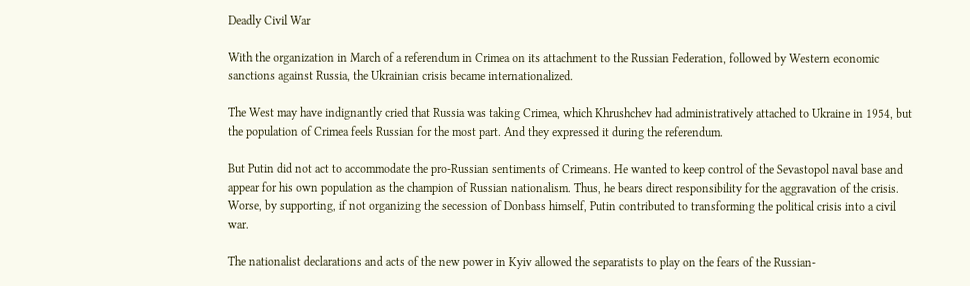Deadly Civil War

With the organization in March of a referendum in Crimea on its attachment to the Russian Federation, followed by Western economic sanctions against Russia, the Ukrainian crisis became internationalized.

The West may have indignantly cried that Russia was taking Crimea, which Khrushchev had administratively attached to Ukraine in 1954, but the population of Crimea feels Russian for the most part. And they expressed it during the referendum.

But Putin did not act to accommodate the pro-Russian sentiments of Crimeans. He wanted to keep control of the Sevastopol naval base and appear for his own population as the champion of Russian nationalism. Thus, he bears direct responsibility for the aggravation of the crisis. Worse, by supporting, if not organizing the secession of Donbass himself, Putin contributed to transforming the political crisis into a civil war.

The nationalist declarations and acts of the new power in Kyiv allowed the separatists to play on the fears of the Russian-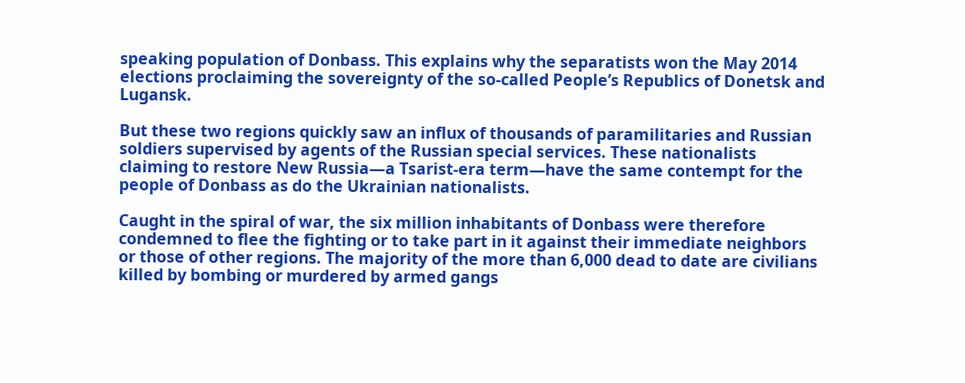speaking population of Donbass. This explains why the separatists won the May 2014 elections proclaiming the sovereignty of the so-called People’s Republics of Donetsk and Lugansk.

But these two regions quickly saw an influx of thousands of paramilitaries and Russian soldiers supervised by agents of the Russian special services. These nationalists claiming to restore New Russia—a Tsarist-era term—have the same contempt for the people of Donbass as do the Ukrainian nationalists.

Caught in the spiral of war, the six million inhabitants of Donbass were therefore condemned to flee the fighting or to take part in it against their immediate neighbors or those of other regions. The majority of the more than 6,000 dead to date are civilians killed by bombing or murdered by armed gangs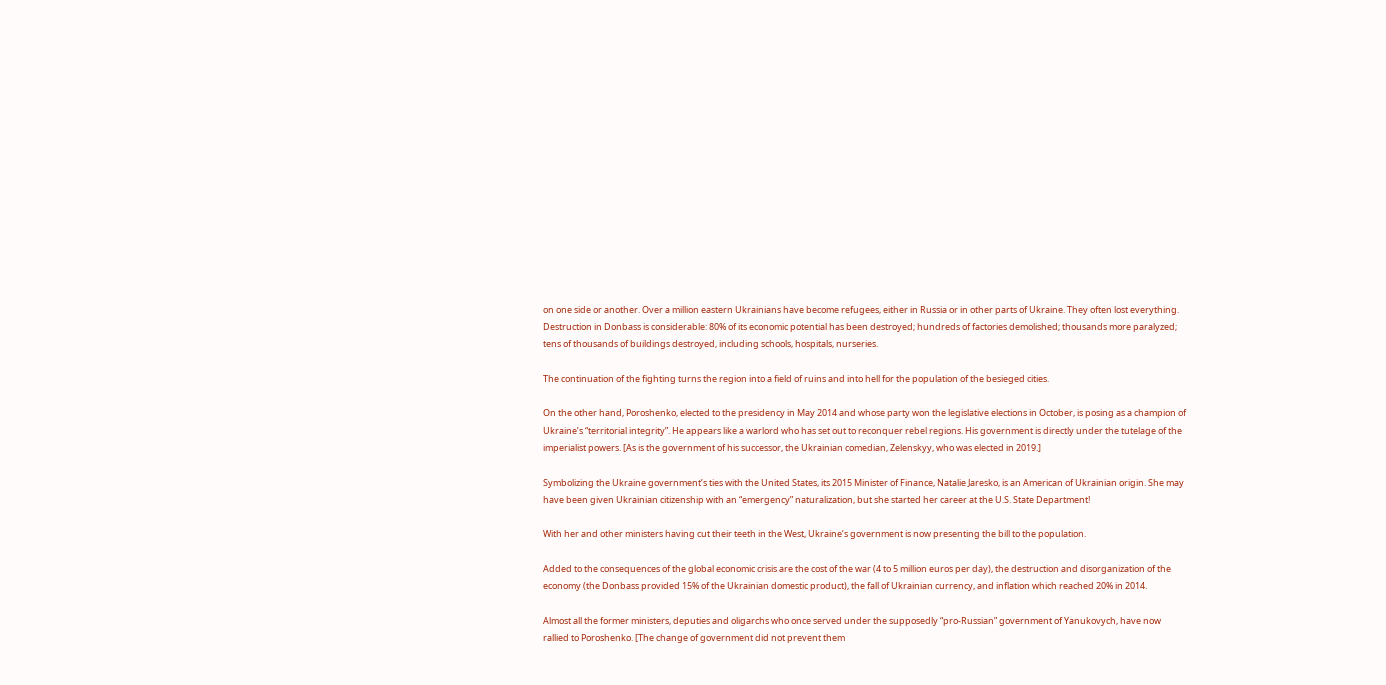on one side or another. Over a million eastern Ukrainians have become refugees, either in Russia or in other parts of Ukraine. They often lost everything. Destruction in Donbass is considerable: 80% of its economic potential has been destroyed; hundreds of factories demolished; thousands more paralyzed; tens of thousands of buildings destroyed, including schools, hospitals, nurseries.

The continuation of the fighting turns the region into a field of ruins and into hell for the population of the besieged cities.

On the other hand, Poroshenko, elected to the presidency in May 2014 and whose party won the legislative elections in October, is posing as a champion of Ukraine’s “territorial integrity”. He appears like a warlord who has set out to reconquer rebel regions. His government is directly under the tutelage of the imperialist powers. [As is the government of his successor, the Ukrainian comedian, Zelenskyy, who was elected in 2019.]

Symbolizing the Ukraine government’s ties with the United States, its 2015 Minister of Finance, Natalie Jaresko, is an American of Ukrainian origin. She may have been given Ukrainian citizenship with an “emergency” naturalization, but she started her career at the U.S. State Department!

With her and other ministers having cut their teeth in the West, Ukraine’s government is now presenting the bill to the population.

Added to the consequences of the global economic crisis are the cost of the war (4 to 5 million euros per day), the destruction and disorganization of the economy (the Donbass provided 15% of the Ukrainian domestic product), the fall of Ukrainian currency, and inflation which reached 20% in 2014.

Almost all the former ministers, deputies and oligarchs who once served under the supposedly “pro-Russian” government of Yanukovych, have now rallied to Poroshenko. [The change of government did not prevent them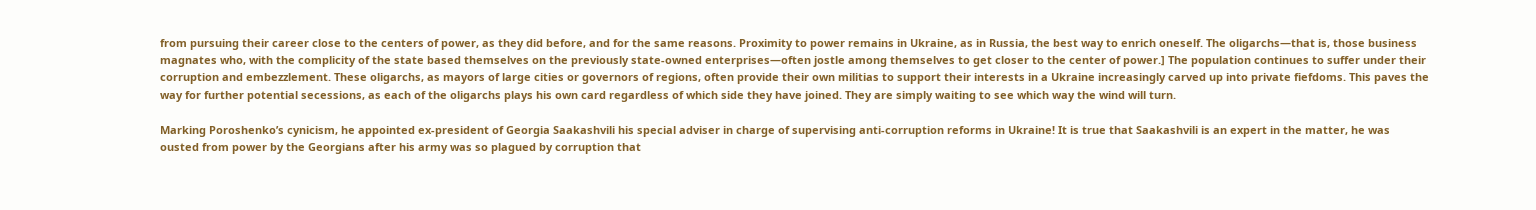from pursuing their career close to the centers of power, as they did before, and for the same reasons. Proximity to power remains in Ukraine, as in Russia, the best way to enrich oneself. The oligarchs—that is, those business magnates who, with the complicity of the state based themselves on the previously state-owned enterprises—often jostle among themselves to get closer to the center of power.] The population continues to suffer under their corruption and embezzlement. These oligarchs, as mayors of large cities or governors of regions, often provide their own militias to support their interests in a Ukraine increasingly carved up into private fiefdoms. This paves the way for further potential secessions, as each of the oligarchs plays his own card regardless of which side they have joined. They are simply waiting to see which way the wind will turn.

Marking Poroshenko’s cynicism, he appointed ex-president of Georgia Saakashvili his special adviser in charge of supervising anti-corruption reforms in Ukraine! It is true that Saakashvili is an expert in the matter, he was ousted from power by the Georgians after his army was so plagued by corruption that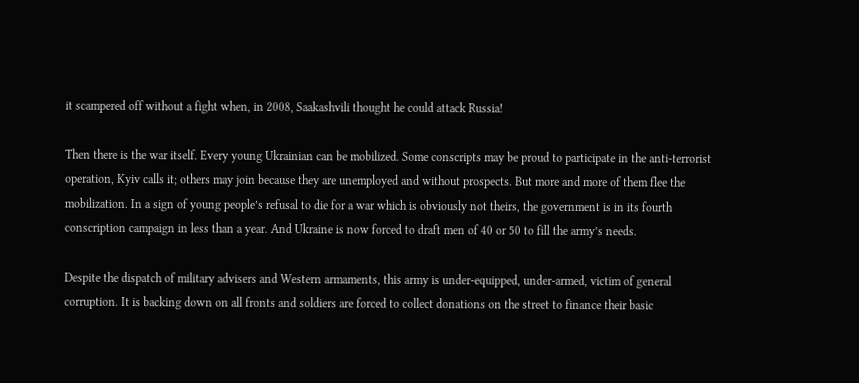it scampered off without a fight when, in 2008, Saakashvili thought he could attack Russia!

Then there is the war itself. Every young Ukrainian can be mobilized. Some conscripts may be proud to participate in the anti-terrorist operation, Kyiv calls it; others may join because they are unemployed and without prospects. But more and more of them flee the mobilization. In a sign of young people’s refusal to die for a war which is obviously not theirs, the government is in its fourth conscription campaign in less than a year. And Ukraine is now forced to draft men of 40 or 50 to fill the army’s needs.

Despite the dispatch of military advisers and Western armaments, this army is under-equipped, under-armed, victim of general corruption. It is backing down on all fronts and soldiers are forced to collect donations on the street to finance their basic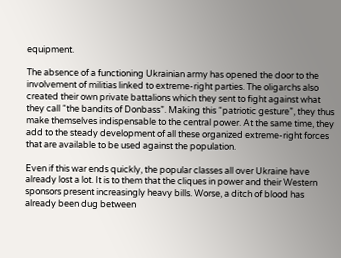equipment.

The absence of a functioning Ukrainian army has opened the door to the involvement of militias linked to extreme-right parties. The oligarchs also created their own private battalions which they sent to fight against what they call “the bandits of Donbass”. Making this “patriotic gesture”, they thus make themselves indispensable to the central power. At the same time, they add to the steady development of all these organized extreme-right forces that are available to be used against the population.

Even if this war ends quickly, the popular classes all over Ukraine have already lost a lot. It is to them that the cliques in power and their Western sponsors present increasingly heavy bills. Worse, a ditch of blood has already been dug between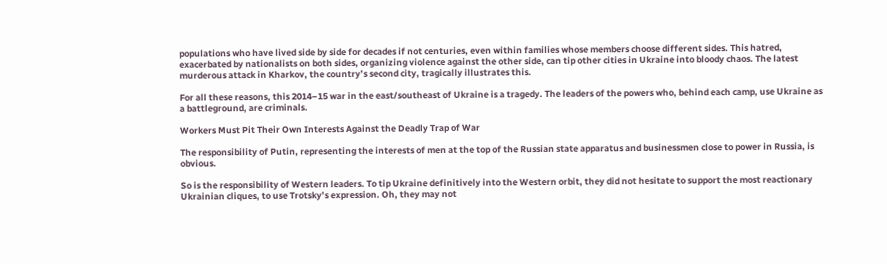populations who have lived side by side for decades if not centuries, even within families whose members choose different sides. This hatred, exacerbated by nationalists on both sides, organizing violence against the other side, can tip other cities in Ukraine into bloody chaos. The latest murderous attack in Kharkov, the country’s second city, tragically illustrates this.

For all these reasons, this 2014–15 war in the east/southeast of Ukraine is a tragedy. The leaders of the powers who, behind each camp, use Ukraine as a battleground, are criminals.

Workers Must Pit Their Own Interests Against the Deadly Trap of War

The responsibility of Putin, representing the interests of men at the top of the Russian state apparatus and businessmen close to power in Russia, is obvious.

So is the responsibility of Western leaders. To tip Ukraine definitively into the Western orbit, they did not hesitate to support the most reactionary Ukrainian cliques, to use Trotsky’s expression. Oh, they may not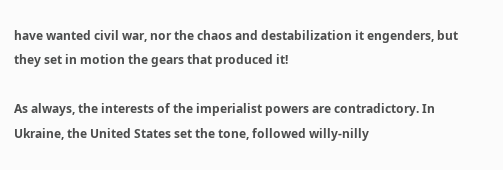have wanted civil war, nor the chaos and destabilization it engenders, but they set in motion the gears that produced it!

As always, the interests of the imperialist powers are contradictory. In Ukraine, the United States set the tone, followed willy-nilly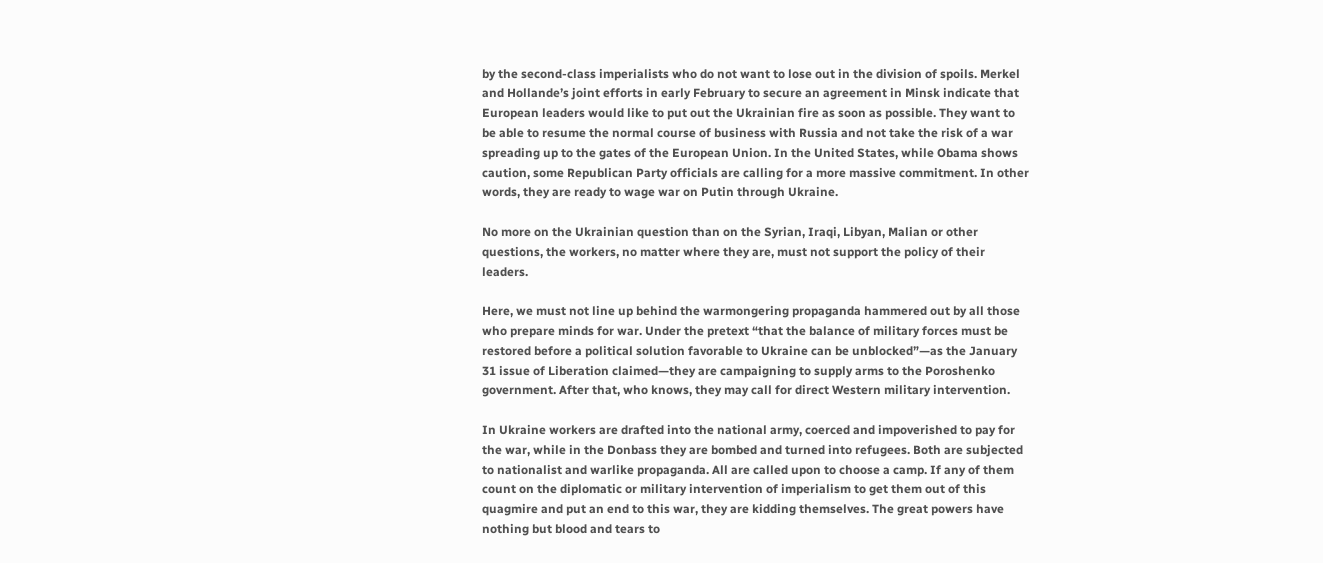by the second-class imperialists who do not want to lose out in the division of spoils. Merkel and Hollande’s joint efforts in early February to secure an agreement in Minsk indicate that European leaders would like to put out the Ukrainian fire as soon as possible. They want to be able to resume the normal course of business with Russia and not take the risk of a war spreading up to the gates of the European Union. In the United States, while Obama shows caution, some Republican Party officials are calling for a more massive commitment. In other words, they are ready to wage war on Putin through Ukraine.

No more on the Ukrainian question than on the Syrian, Iraqi, Libyan, Malian or other questions, the workers, no matter where they are, must not support the policy of their leaders.

Here, we must not line up behind the warmongering propaganda hammered out by all those who prepare minds for war. Under the pretext “that the balance of military forces must be restored before a political solution favorable to Ukraine can be unblocked”—as the January 31 issue of Liberation claimed—they are campaigning to supply arms to the Poroshenko government. After that, who knows, they may call for direct Western military intervention.

In Ukraine workers are drafted into the national army, coerced and impoverished to pay for the war, while in the Donbass they are bombed and turned into refugees. Both are subjected to nationalist and warlike propaganda. All are called upon to choose a camp. If any of them count on the diplomatic or military intervention of imperialism to get them out of this quagmire and put an end to this war, they are kidding themselves. The great powers have nothing but blood and tears to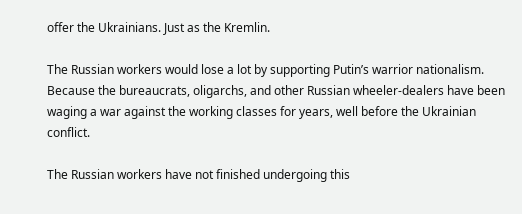offer the Ukrainians. Just as the Kremlin.

The Russian workers would lose a lot by supporting Putin’s warrior nationalism. Because the bureaucrats, oligarchs, and other Russian wheeler-dealers have been waging a war against the working classes for years, well before the Ukrainian conflict.

The Russian workers have not finished undergoing this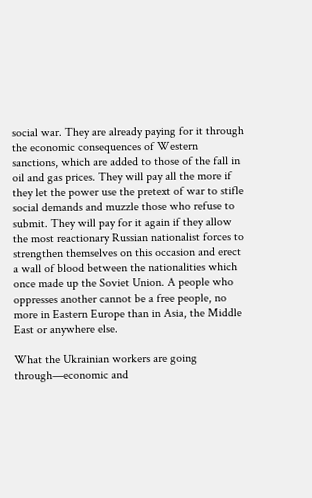social war. They are already paying for it through the economic consequences of Western sanctions, which are added to those of the fall in oil and gas prices. They will pay all the more if they let the power use the pretext of war to stifle social demands and muzzle those who refuse to submit. They will pay for it again if they allow the most reactionary Russian nationalist forces to strengthen themselves on this occasion and erect a wall of blood between the nationalities which once made up the Soviet Union. A people who oppresses another cannot be a free people, no more in Eastern Europe than in Asia, the Middle East or anywhere else.

What the Ukrainian workers are going through—economic and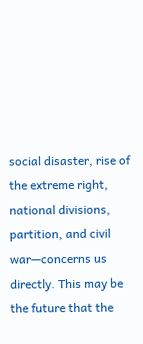social disaster, rise of the extreme right, national divisions, partition, and civil war—concerns us directly. This may be the future that the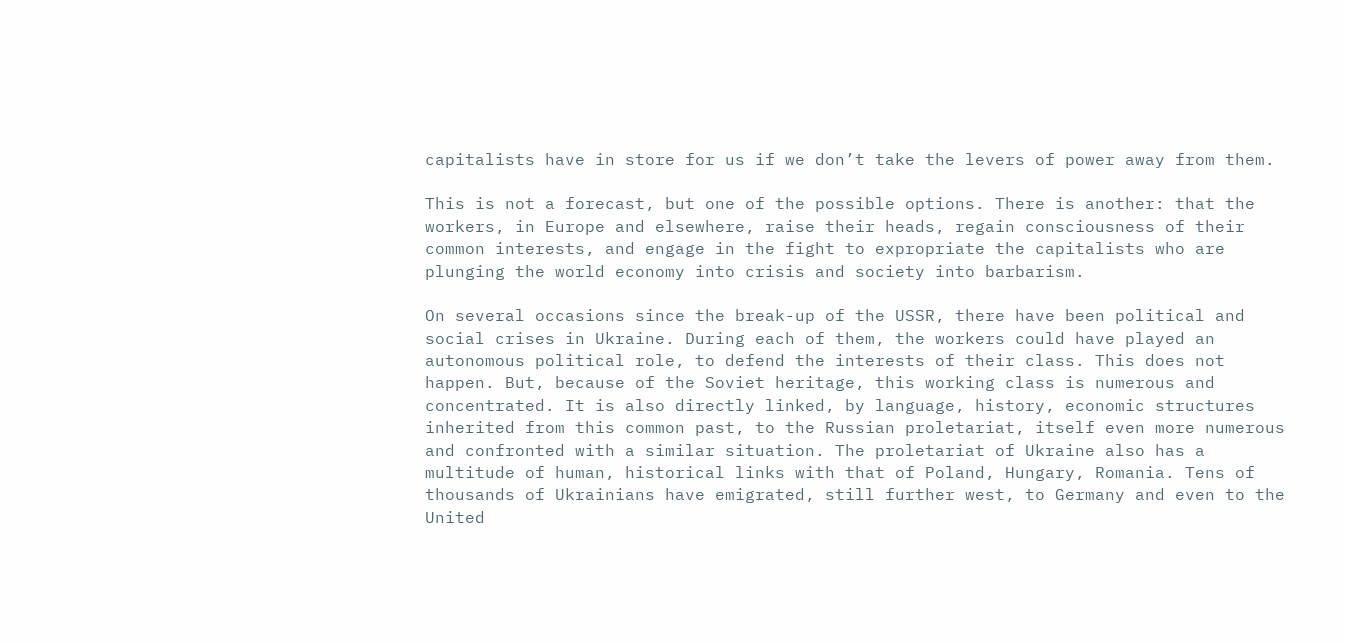capitalists have in store for us if we don’t take the levers of power away from them.

This is not a forecast, but one of the possible options. There is another: that the workers, in Europe and elsewhere, raise their heads, regain consciousness of their common interests, and engage in the fight to expropriate the capitalists who are plunging the world economy into crisis and society into barbarism.

On several occasions since the break-up of the USSR, there have been political and social crises in Ukraine. During each of them, the workers could have played an autonomous political role, to defend the interests of their class. This does not happen. But, because of the Soviet heritage, this working class is numerous and concentrated. It is also directly linked, by language, history, economic structures inherited from this common past, to the Russian proletariat, itself even more numerous and confronted with a similar situation. The proletariat of Ukraine also has a multitude of human, historical links with that of Poland, Hungary, Romania. Tens of thousands of Ukrainians have emigrated, still further west, to Germany and even to the United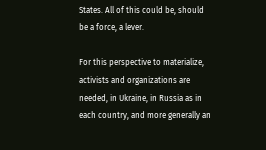States. All of this could be, should be a force, a lever.

For this perspective to materialize, activists and organizations are needed, in Ukraine, in Russia as in each country, and more generally an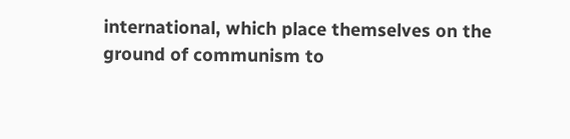international, which place themselves on the ground of communism to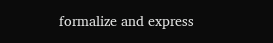formalize and express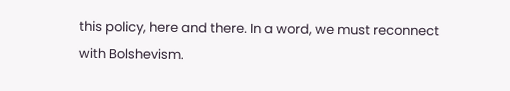this policy, here and there. In a word, we must reconnect with Bolshevism.